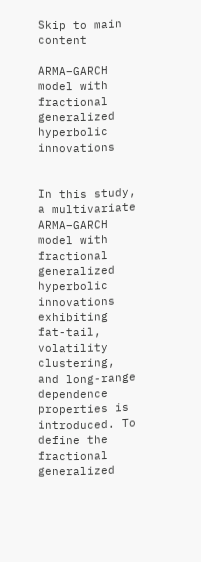Skip to main content

ARMA–GARCH model with fractional generalized hyperbolic innovations


In this study, a multivariate ARMA–GARCH model with fractional generalized hyperbolic innovations exhibiting fat-tail, volatility clustering, and long-range dependence properties is introduced. To define the fractional generalized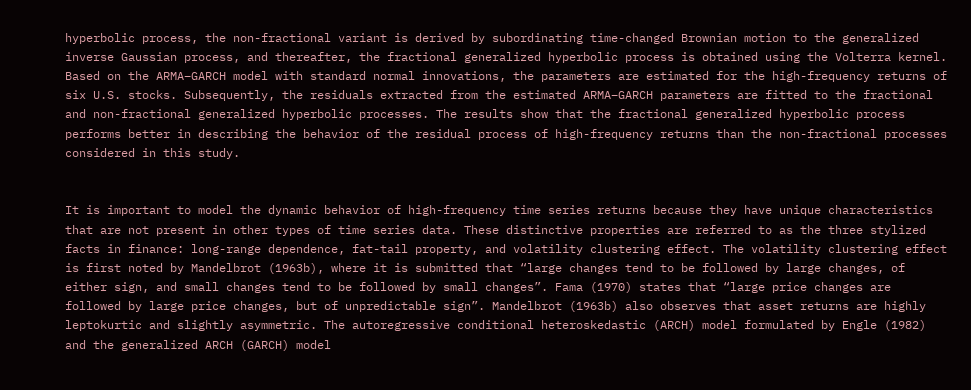hyperbolic process, the non-fractional variant is derived by subordinating time-changed Brownian motion to the generalized inverse Gaussian process, and thereafter, the fractional generalized hyperbolic process is obtained using the Volterra kernel. Based on the ARMA–GARCH model with standard normal innovations, the parameters are estimated for the high-frequency returns of six U.S. stocks. Subsequently, the residuals extracted from the estimated ARMA–GARCH parameters are fitted to the fractional and non-fractional generalized hyperbolic processes. The results show that the fractional generalized hyperbolic process performs better in describing the behavior of the residual process of high-frequency returns than the non-fractional processes considered in this study.


It is important to model the dynamic behavior of high-frequency time series returns because they have unique characteristics that are not present in other types of time series data. These distinctive properties are referred to as the three stylized facts in finance: long-range dependence, fat-tail property, and volatility clustering effect. The volatility clustering effect is first noted by Mandelbrot (1963b), where it is submitted that “large changes tend to be followed by large changes, of either sign, and small changes tend to be followed by small changes”. Fama (1970) states that “large price changes are followed by large price changes, but of unpredictable sign”. Mandelbrot (1963b) also observes that asset returns are highly leptokurtic and slightly asymmetric. The autoregressive conditional heteroskedastic (ARCH) model formulated by Engle (1982) and the generalized ARCH (GARCH) model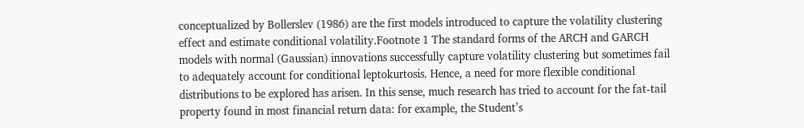conceptualized by Bollerslev (1986) are the first models introduced to capture the volatility clustering effect and estimate conditional volatility.Footnote 1 The standard forms of the ARCH and GARCH models with normal (Gaussian) innovations successfully capture volatility clustering but sometimes fail to adequately account for conditional leptokurtosis. Hence, a need for more flexible conditional distributions to be explored has arisen. In this sense, much research has tried to account for the fat-tail property found in most financial return data: for example, the Student’s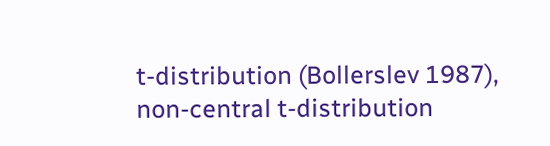t-distribution (Bollerslev 1987), non-central t-distribution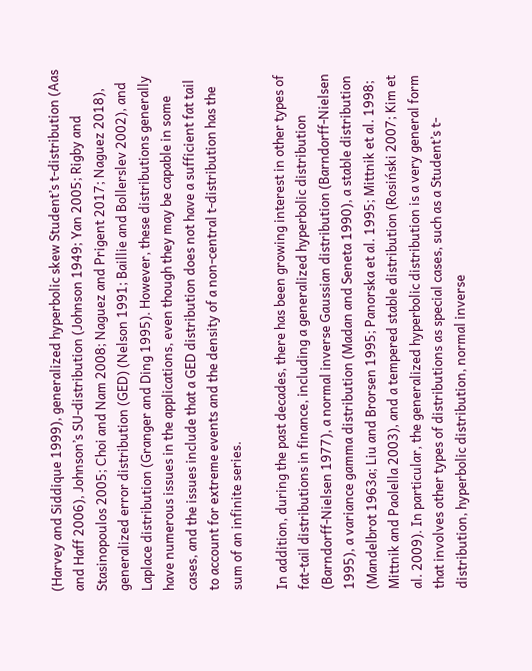(Harvey and Siddique 1999), generalized hyperbolic skew Student’s t-distribution (Aas and Haff 2006), Johnson’s SU-distribution (Johnson 1949; Yan 2005; Rigby and Stasinopoulos 2005; Choi and Nam 2008; Naguez and Prigent 2017; Naguez 2018), generalized error distribution (GED) (Nelson 1991; Baillie and Bollerslev 2002), and Laplace distribution (Granger and Ding 1995). However, these distributions generally have numerous issues in the applications, even though they may be capable in some cases, and the issues include that a GED distribution does not have a sufficient fat tail to account for extreme events and the density of a non-central t-distribution has the sum of an infinite series.

In addition, during the past decades, there has been growing interest in other types of fat-tail distributions in finance, including a generalized hyperbolic distribution (Barndorff-Nielsen 1977), a normal inverse Gaussian distribution (Barndorff-Nielsen 1995), a variance gamma distribution (Madan and Seneta 1990), a stable distribution (Mandelbrot 1963a; Liu and Brorsen 1995; Panorska et al. 1995; Mittnik et al. 1998; Mittnik and Paolella 2003), and a tempered stable distribution (Rosiński 2007; Kim et al. 2009). In particular, the generalized hyperbolic distribution is a very general form that involves other types of distributions as special cases, such as a Student’s t-distribution, hyperbolic distribution, normal inverse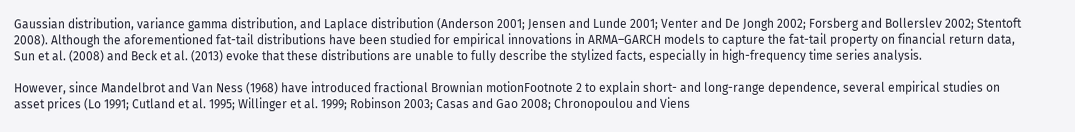Gaussian distribution, variance gamma distribution, and Laplace distribution (Anderson 2001; Jensen and Lunde 2001; Venter and De Jongh 2002; Forsberg and Bollerslev 2002; Stentoft 2008). Although the aforementioned fat-tail distributions have been studied for empirical innovations in ARMA–GARCH models to capture the fat-tail property on financial return data, Sun et al. (2008) and Beck et al. (2013) evoke that these distributions are unable to fully describe the stylized facts, especially in high-frequency time series analysis.

However, since Mandelbrot and Van Ness (1968) have introduced fractional Brownian motionFootnote 2 to explain short- and long-range dependence, several empirical studies on asset prices (Lo 1991; Cutland et al. 1995; Willinger et al. 1999; Robinson 2003; Casas and Gao 2008; Chronopoulou and Viens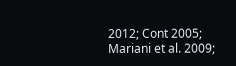2012; Cont 2005; Mariani et al. 2009;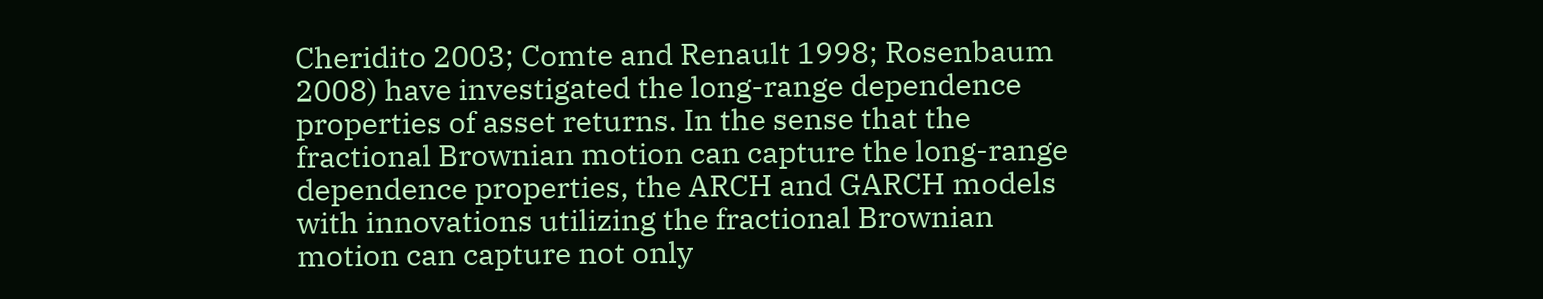Cheridito 2003; Comte and Renault 1998; Rosenbaum 2008) have investigated the long-range dependence properties of asset returns. In the sense that the fractional Brownian motion can capture the long-range dependence properties, the ARCH and GARCH models with innovations utilizing the fractional Brownian motion can capture not only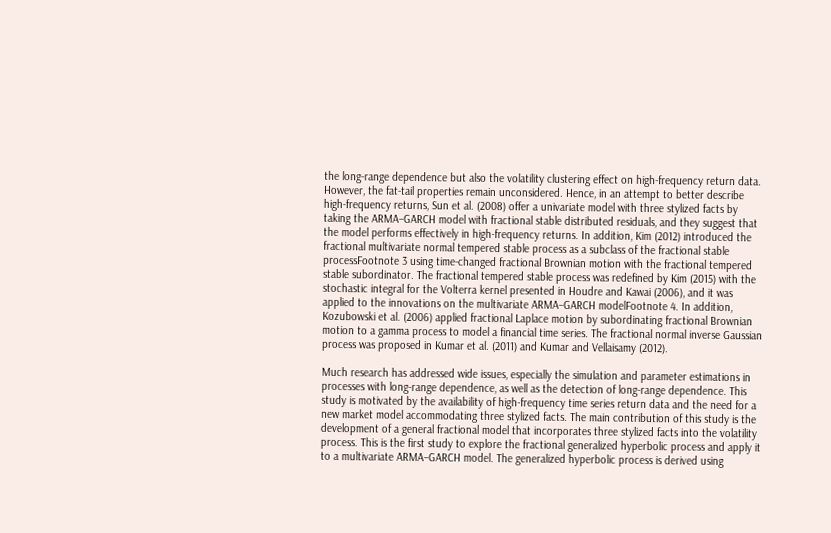the long-range dependence but also the volatility clustering effect on high-frequency return data. However, the fat-tail properties remain unconsidered. Hence, in an attempt to better describe high-frequency returns, Sun et al. (2008) offer a univariate model with three stylized facts by taking the ARMA–GARCH model with fractional stable distributed residuals, and they suggest that the model performs effectively in high-frequency returns. In addition, Kim (2012) introduced the fractional multivariate normal tempered stable process as a subclass of the fractional stable processFootnote 3 using time-changed fractional Brownian motion with the fractional tempered stable subordinator. The fractional tempered stable process was redefined by Kim (2015) with the stochastic integral for the Volterra kernel presented in Houdre and Kawai (2006), and it was applied to the innovations on the multivariate ARMA–GARCH modelFootnote 4. In addition, Kozubowski et al. (2006) applied fractional Laplace motion by subordinating fractional Brownian motion to a gamma process to model a financial time series. The fractional normal inverse Gaussian process was proposed in Kumar et al. (2011) and Kumar and Vellaisamy (2012).

Much research has addressed wide issues, especially the simulation and parameter estimations in processes with long-range dependence, as well as the detection of long-range dependence. This study is motivated by the availability of high-frequency time series return data and the need for a new market model accommodating three stylized facts. The main contribution of this study is the development of a general fractional model that incorporates three stylized facts into the volatility process. This is the first study to explore the fractional generalized hyperbolic process and apply it to a multivariate ARMA–GARCH model. The generalized hyperbolic process is derived using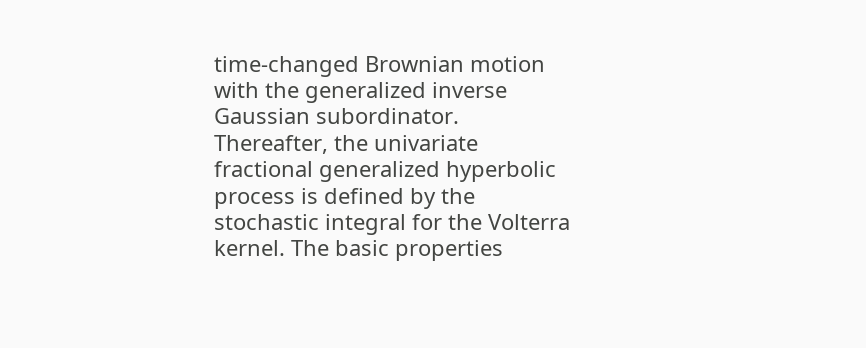time-changed Brownian motion with the generalized inverse Gaussian subordinator. Thereafter, the univariate fractional generalized hyperbolic process is defined by the stochastic integral for the Volterra kernel. The basic properties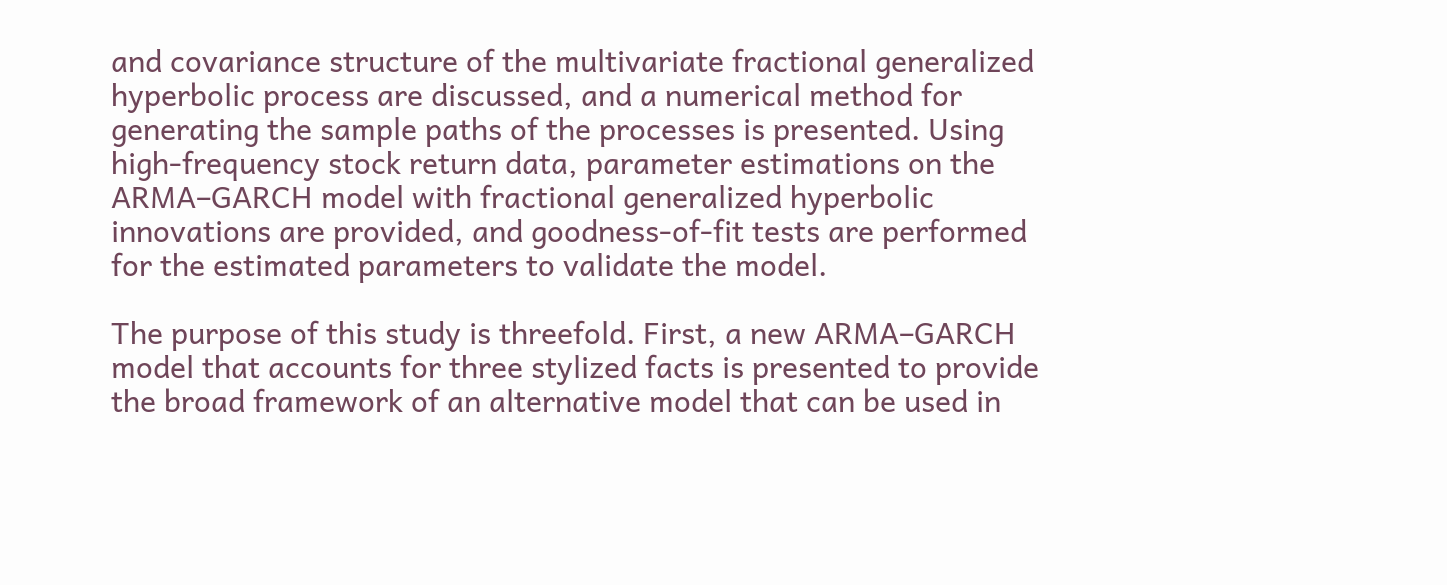and covariance structure of the multivariate fractional generalized hyperbolic process are discussed, and a numerical method for generating the sample paths of the processes is presented. Using high-frequency stock return data, parameter estimations on the ARMA–GARCH model with fractional generalized hyperbolic innovations are provided, and goodness-of-fit tests are performed for the estimated parameters to validate the model.

The purpose of this study is threefold. First, a new ARMA–GARCH model that accounts for three stylized facts is presented to provide the broad framework of an alternative model that can be used in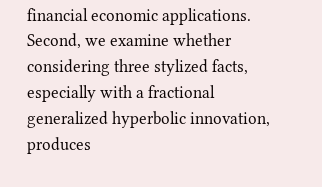financial economic applications. Second, we examine whether considering three stylized facts, especially with a fractional generalized hyperbolic innovation, produces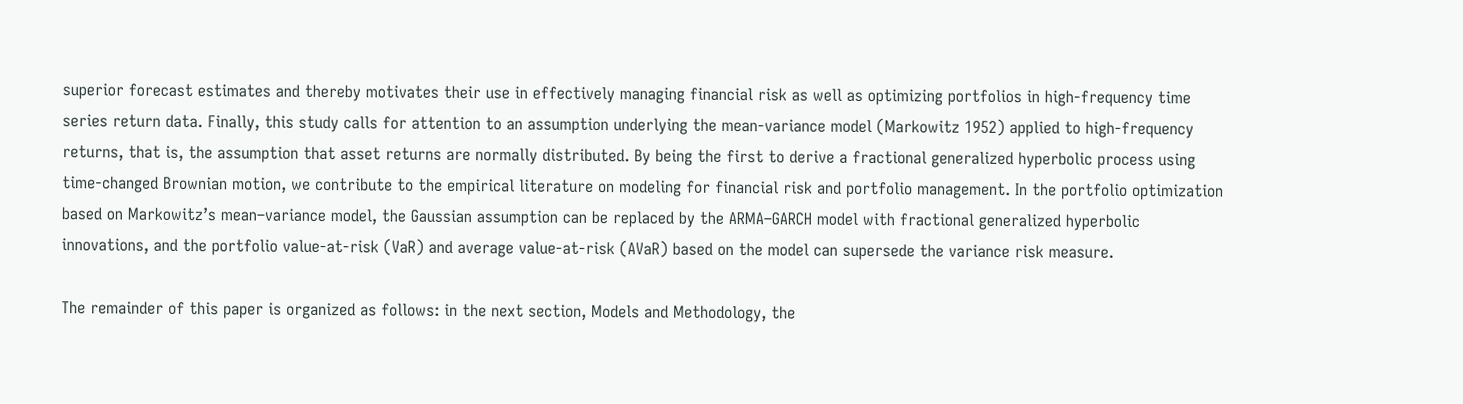superior forecast estimates and thereby motivates their use in effectively managing financial risk as well as optimizing portfolios in high-frequency time series return data. Finally, this study calls for attention to an assumption underlying the mean-variance model (Markowitz 1952) applied to high-frequency returns, that is, the assumption that asset returns are normally distributed. By being the first to derive a fractional generalized hyperbolic process using time-changed Brownian motion, we contribute to the empirical literature on modeling for financial risk and portfolio management. In the portfolio optimization based on Markowitz’s mean–variance model, the Gaussian assumption can be replaced by the ARMA–GARCH model with fractional generalized hyperbolic innovations, and the portfolio value-at-risk (VaR) and average value-at-risk (AVaR) based on the model can supersede the variance risk measure.

The remainder of this paper is organized as follows: in the next section, Models and Methodology, the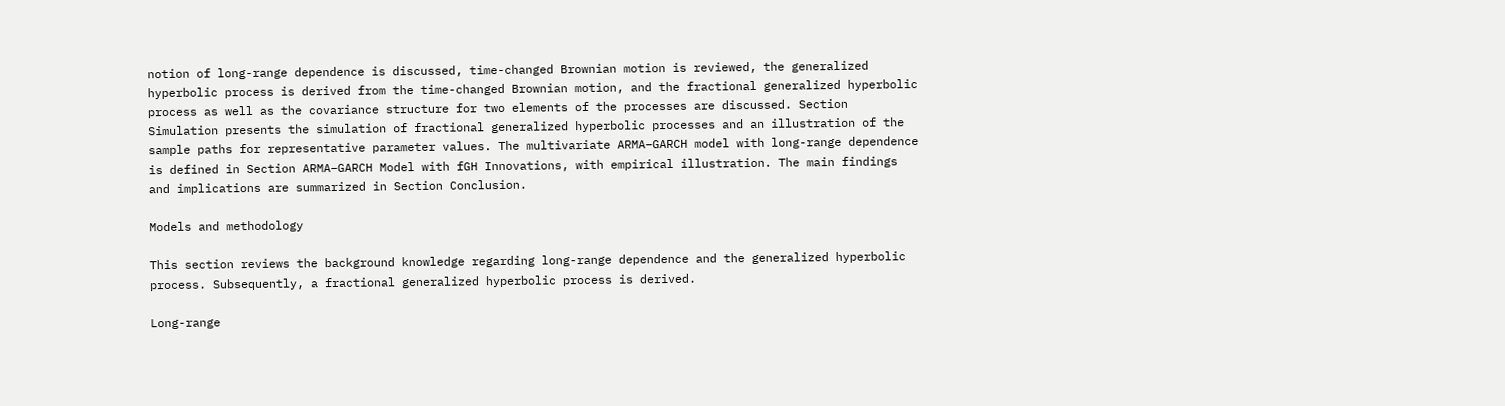notion of long-range dependence is discussed, time-changed Brownian motion is reviewed, the generalized hyperbolic process is derived from the time-changed Brownian motion, and the fractional generalized hyperbolic process as well as the covariance structure for two elements of the processes are discussed. Section Simulation presents the simulation of fractional generalized hyperbolic processes and an illustration of the sample paths for representative parameter values. The multivariate ARMA–GARCH model with long-range dependence is defined in Section ARMA–GARCH Model with fGH Innovations, with empirical illustration. The main findings and implications are summarized in Section Conclusion.

Models and methodology

This section reviews the background knowledge regarding long-range dependence and the generalized hyperbolic process. Subsequently, a fractional generalized hyperbolic process is derived.

Long-range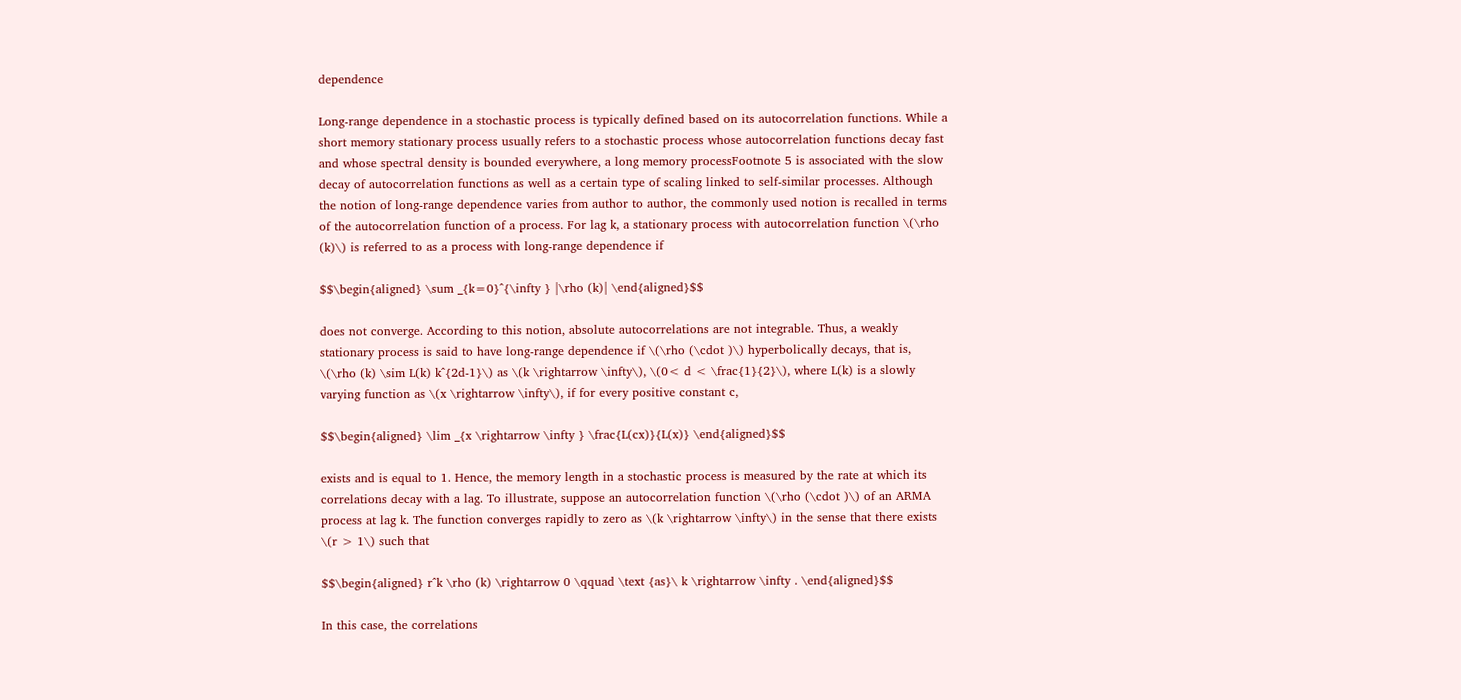dependence

Long-range dependence in a stochastic process is typically defined based on its autocorrelation functions. While a short memory stationary process usually refers to a stochastic process whose autocorrelation functions decay fast and whose spectral density is bounded everywhere, a long memory processFootnote 5 is associated with the slow decay of autocorrelation functions as well as a certain type of scaling linked to self-similar processes. Although the notion of long-range dependence varies from author to author, the commonly used notion is recalled in terms of the autocorrelation function of a process. For lag k, a stationary process with autocorrelation function \(\rho (k)\) is referred to as a process with long-range dependence if

$$\begin{aligned} \sum _{k=0}^{\infty } |\rho (k)| \end{aligned}$$

does not converge. According to this notion, absolute autocorrelations are not integrable. Thus, a weakly stationary process is said to have long-range dependence if \(\rho (\cdot )\) hyperbolically decays, that is, \(\rho (k) \sim L(k) k^{2d-1}\) as \(k \rightarrow \infty\), \(0< d < \frac{1}{2}\), where L(k) is a slowly varying function as \(x \rightarrow \infty\), if for every positive constant c,

$$\begin{aligned} \lim _{x \rightarrow \infty } \frac{L(cx)}{L(x)} \end{aligned}$$

exists and is equal to 1. Hence, the memory length in a stochastic process is measured by the rate at which its correlations decay with a lag. To illustrate, suppose an autocorrelation function \(\rho (\cdot )\) of an ARMA process at lag k. The function converges rapidly to zero as \(k \rightarrow \infty\) in the sense that there exists \(r > 1\) such that

$$\begin{aligned} r^k \rho (k) \rightarrow 0 \qquad \text {as}\ k \rightarrow \infty . \end{aligned}$$

In this case, the correlations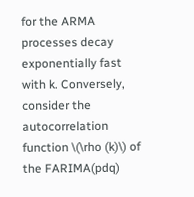for the ARMA processes decay exponentially fast with k. Conversely, consider the autocorrelation function \(\rho (k)\) of the FARIMA(pdq)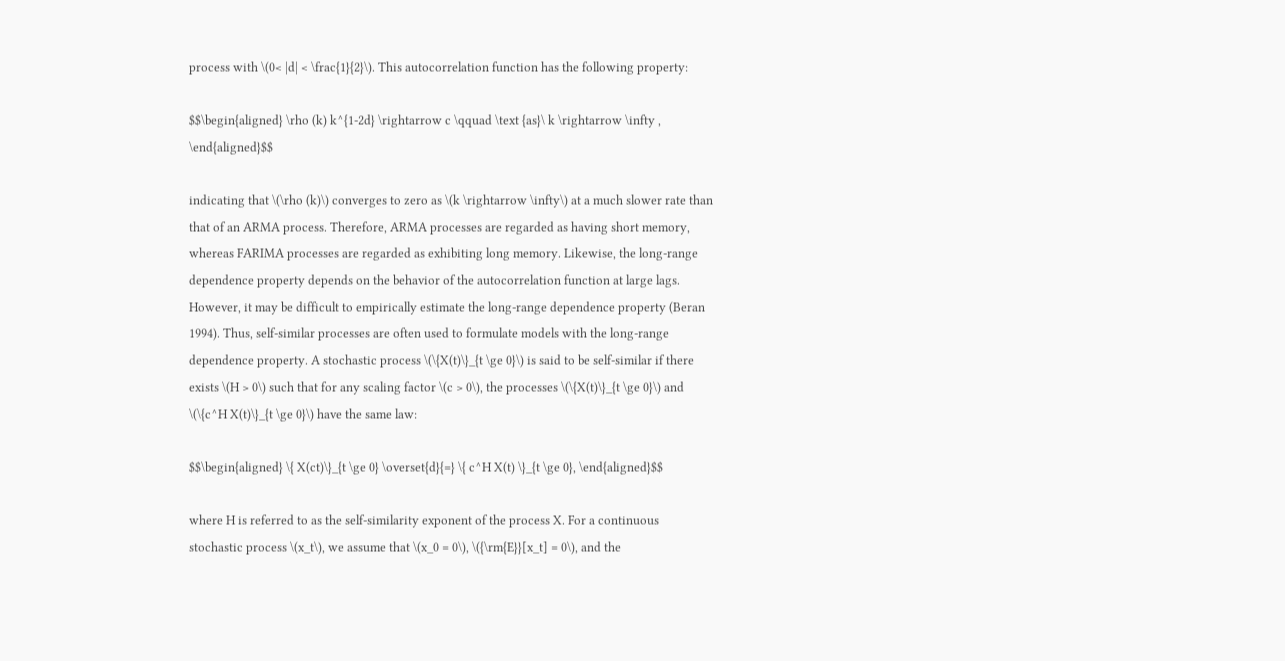process with \(0< |d| < \frac{1}{2}\). This autocorrelation function has the following property:

$$\begin{aligned} \rho (k) k^{1-2d} \rightarrow c \qquad \text {as}\ k \rightarrow \infty , \end{aligned}$$

indicating that \(\rho (k)\) converges to zero as \(k \rightarrow \infty\) at a much slower rate than that of an ARMA process. Therefore, ARMA processes are regarded as having short memory, whereas FARIMA processes are regarded as exhibiting long memory. Likewise, the long-range dependence property depends on the behavior of the autocorrelation function at large lags. However, it may be difficult to empirically estimate the long-range dependence property (Beran 1994). Thus, self-similar processes are often used to formulate models with the long-range dependence property. A stochastic process \(\{X(t)\}_{t \ge 0}\) is said to be self-similar if there exists \(H > 0\) such that for any scaling factor \(c > 0\), the processes \(\{X(t)\}_{t \ge 0}\) and \(\{c^H X(t)\}_{t \ge 0}\) have the same law:

$$\begin{aligned} \{ X(ct)\}_{t \ge 0} \overset{d}{=} \{ c^H X(t) \}_{t \ge 0}, \end{aligned}$$

where H is referred to as the self-similarity exponent of the process X. For a continuous stochastic process \(x_t\), we assume that \(x_0 = 0\), \({\rm{E}}[x_t] = 0\), and the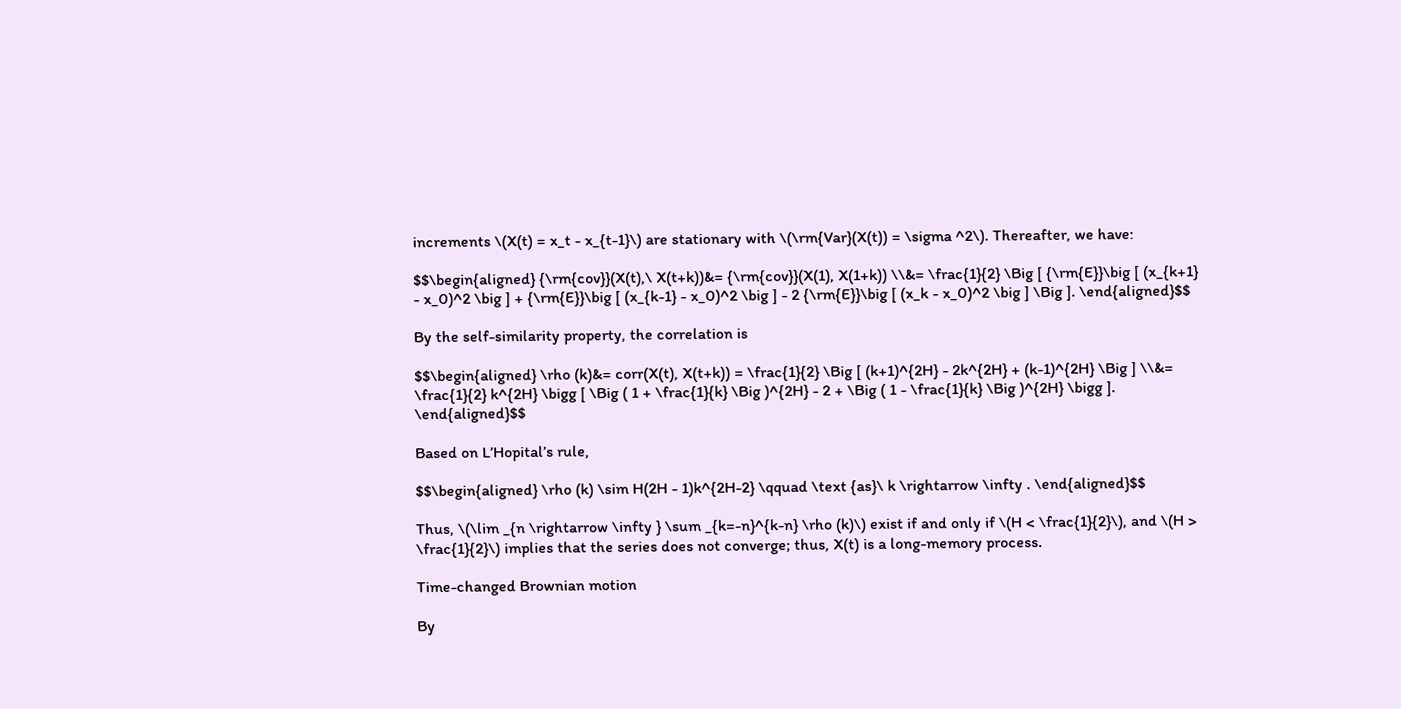increments \(X(t) = x_t - x_{t-1}\) are stationary with \(\rm{Var}(X(t)) = \sigma ^2\). Thereafter, we have:

$$\begin{aligned} {\rm{cov}}(X(t),\ X(t+k))&= {\rm{cov}}(X(1), X(1+k)) \\&= \frac{1}{2} \Big [ {\rm{E}}\big [ (x_{k+1} - x_0)^2 \big ] + {\rm{E}}\big [ (x_{k-1} - x_0)^2 \big ] - 2 {\rm{E}}\big [ (x_k - x_0)^2 \big ] \Big ]. \end{aligned}$$

By the self-similarity property, the correlation is

$$\begin{aligned} \rho (k)&= corr(X(t), X(t+k)) = \frac{1}{2} \Big [ (k+1)^{2H} - 2k^{2H} + (k-1)^{2H} \Big ] \\&= \frac{1}{2} k^{2H} \bigg [ \Big ( 1 + \frac{1}{k} \Big )^{2H} - 2 + \Big ( 1 - \frac{1}{k} \Big )^{2H} \bigg ]. \end{aligned}$$

Based on L’Hopital’s rule,

$$\begin{aligned} \rho (k) \sim H(2H - 1)k^{2H-2} \qquad \text {as}\ k \rightarrow \infty . \end{aligned}$$

Thus, \(\lim _{n \rightarrow \infty } \sum _{k=-n}^{k-n} \rho (k)\) exist if and only if \(H < \frac{1}{2}\), and \(H > \frac{1}{2}\) implies that the series does not converge; thus, X(t) is a long-memory process.

Time-changed Brownian motion

By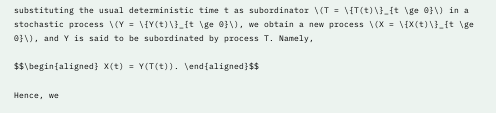substituting the usual deterministic time t as subordinator \(T = \{T(t)\}_{t \ge 0}\) in a stochastic process \(Y = \{Y(t)\}_{t \ge 0}\), we obtain a new process \(X = \{X(t)\}_{t \ge 0}\), and Y is said to be subordinated by process T. Namely,

$$\begin{aligned} X(t) = Y(T(t)). \end{aligned}$$

Hence, we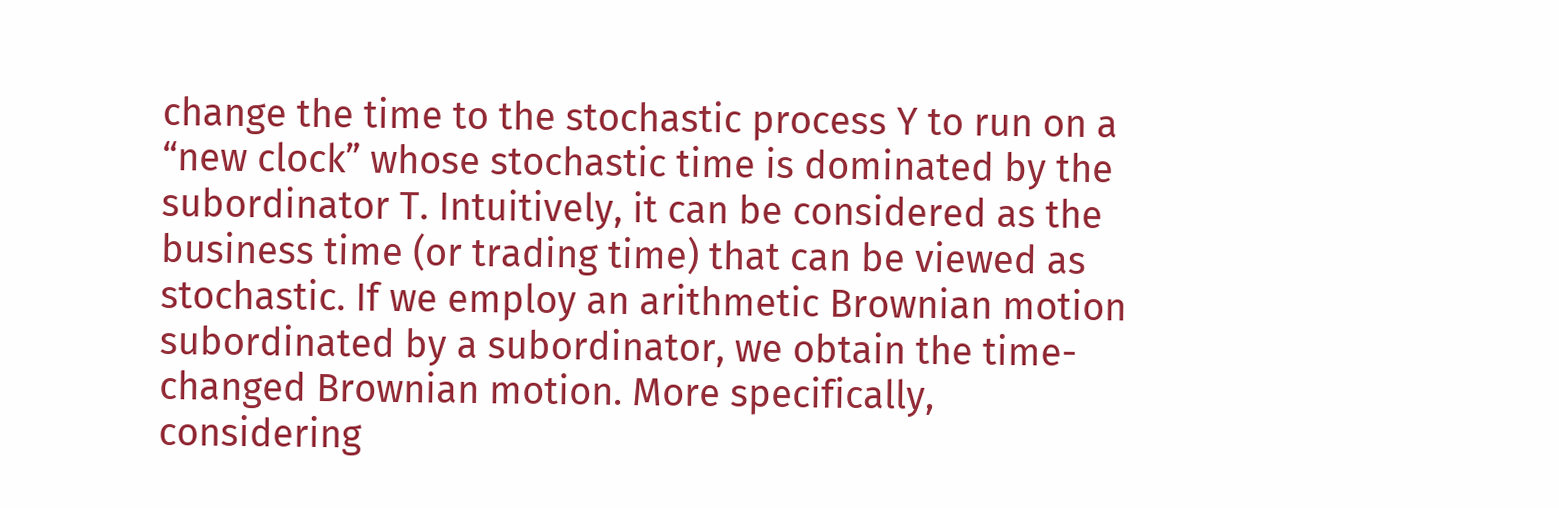change the time to the stochastic process Y to run on a “new clock” whose stochastic time is dominated by the subordinator T. Intuitively, it can be considered as the business time (or trading time) that can be viewed as stochastic. If we employ an arithmetic Brownian motion subordinated by a subordinator, we obtain the time-changed Brownian motion. More specifically, considering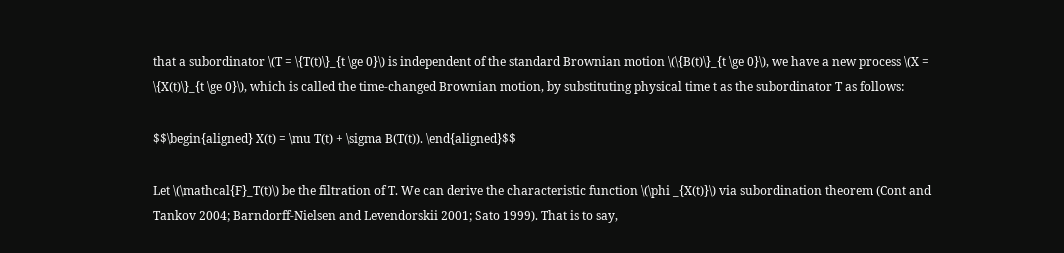that a subordinator \(T = \{T(t)\}_{t \ge 0}\) is independent of the standard Brownian motion \(\{B(t)\}_{t \ge 0}\), we have a new process \(X = \{X(t)\}_{t \ge 0}\), which is called the time-changed Brownian motion, by substituting physical time t as the subordinator T as follows:

$$\begin{aligned} X(t) = \mu T(t) + \sigma B(T(t)). \end{aligned}$$

Let \(\mathcal{F}_T(t)\) be the filtration of T. We can derive the characteristic function \(\phi _{X(t)}\) via subordination theorem (Cont and Tankov 2004; Barndorff-Nielsen and Levendorskii 2001; Sato 1999). That is to say,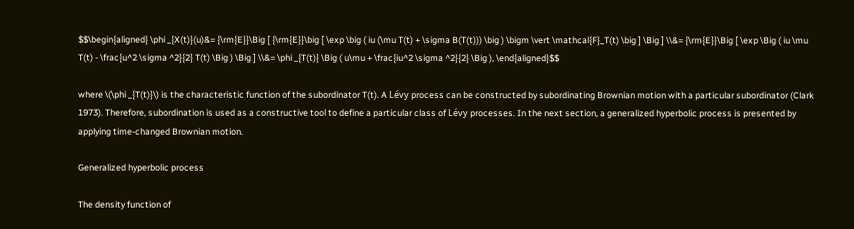$$\begin{aligned} \phi _{X(t)}(u)&= {\rm{E}}\Big [ {\rm{E}}\big [ \exp \big ( iu (\mu T(t) + \sigma B(T(t))) \big ) \bigm \vert \mathcal{F}_T(t) \big ] \Big ] \\&= {\rm{E}}\Big [ \exp \Big ( iu \mu T(t) - \frac{u^2 \sigma ^2}{2} T(t) \Big ) \Big ] \\&= \phi _{T(t)} \Big ( u\mu + \frac{iu^2 \sigma ^2}{2} \Big ), \end{aligned}$$

where \(\phi _{T(t)}\) is the characteristic function of the subordinator T(t). A Lévy process can be constructed by subordinating Brownian motion with a particular subordinator (Clark 1973). Therefore, subordination is used as a constructive tool to define a particular class of Lévy processes. In the next section, a generalized hyperbolic process is presented by applying time-changed Brownian motion.

Generalized hyperbolic process

The density function of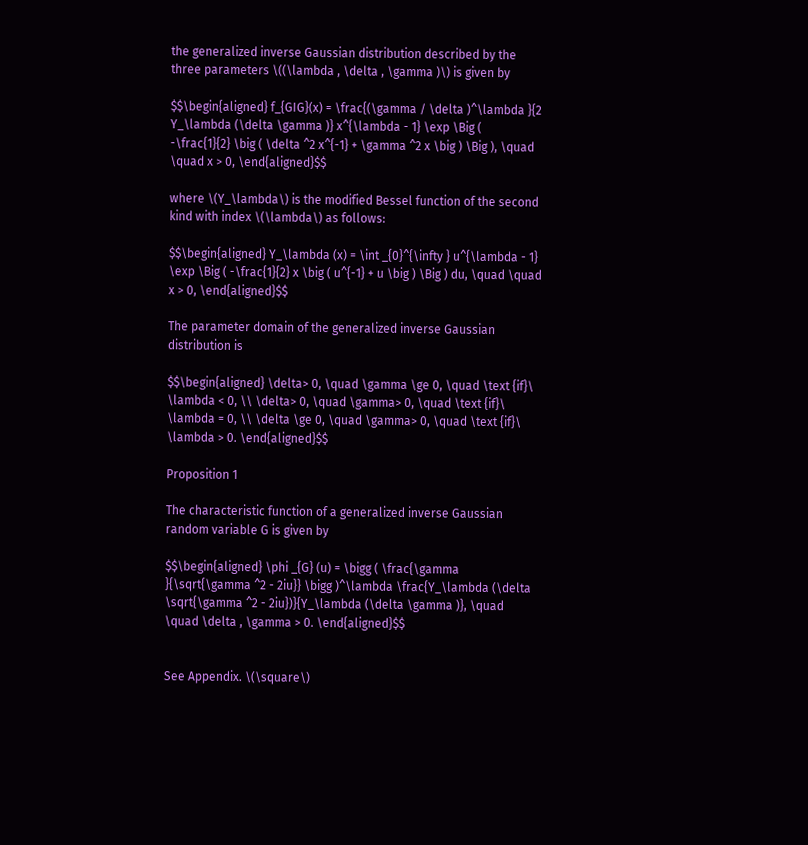the generalized inverse Gaussian distribution described by the three parameters \((\lambda , \delta , \gamma )\) is given by

$$\begin{aligned} f_{GIG}(x) = \frac{(\gamma / \delta )^\lambda }{2 Y_\lambda (\delta \gamma )} x^{\lambda - 1} \exp \Big ( -\frac{1}{2} \big ( \delta ^2 x^{-1} + \gamma ^2 x \big ) \Big ), \quad \quad x > 0, \end{aligned}$$

where \(Y_\lambda\) is the modified Bessel function of the second kind with index \(\lambda\) as follows:

$$\begin{aligned} Y_\lambda (x) = \int _{0}^{\infty } u^{\lambda - 1} \exp \Big ( -\frac{1}{2} x \big ( u^{-1} + u \big ) \Big ) du, \quad \quad x > 0, \end{aligned}$$

The parameter domain of the generalized inverse Gaussian distribution is

$$\begin{aligned} \delta> 0, \quad \gamma \ge 0, \quad \text {if}\ \lambda < 0, \\ \delta> 0, \quad \gamma> 0, \quad \text {if}\ \lambda = 0, \\ \delta \ge 0, \quad \gamma> 0, \quad \text {if}\ \lambda > 0. \end{aligned}$$

Proposition 1

The characteristic function of a generalized inverse Gaussian random variable G is given by

$$\begin{aligned} \phi _{G} (u) = \bigg ( \frac{\gamma }{\sqrt{\gamma ^2 - 2iu}} \bigg )^\lambda \frac{Y_\lambda (\delta \sqrt{\gamma ^2 - 2iu})}{Y_\lambda (\delta \gamma )}, \quad \quad \delta , \gamma > 0. \end{aligned}$$


See Appendix. \(\square\)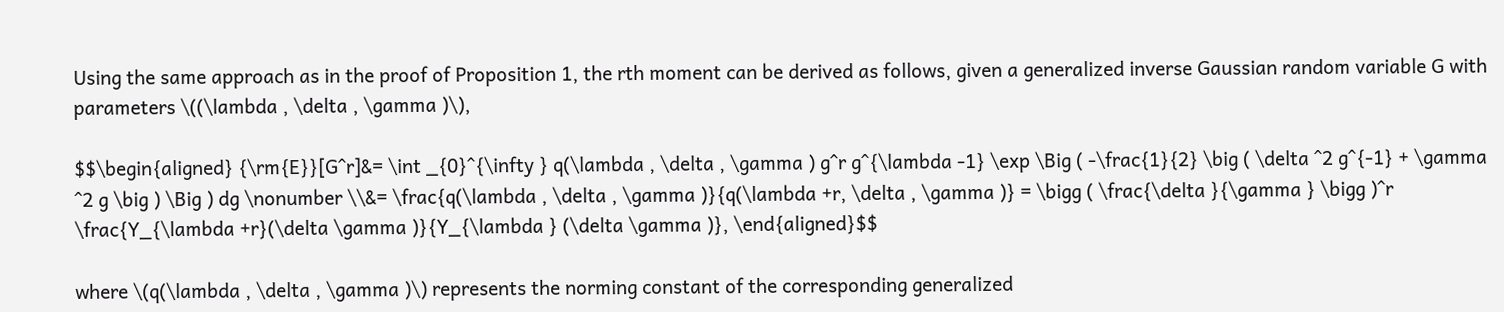Using the same approach as in the proof of Proposition 1, the rth moment can be derived as follows, given a generalized inverse Gaussian random variable G with parameters \((\lambda , \delta , \gamma )\),

$$\begin{aligned} {\rm{E}}[G^r]&= \int _{0}^{\infty } q(\lambda , \delta , \gamma ) g^r g^{\lambda -1} \exp \Big ( -\frac{1}{2} \big ( \delta ^2 g^{-1} + \gamma ^2 g \big ) \Big ) dg \nonumber \\&= \frac{q(\lambda , \delta , \gamma )}{q(\lambda +r, \delta , \gamma )} = \bigg ( \frac{\delta }{\gamma } \bigg )^r \frac{Y_{\lambda +r}(\delta \gamma )}{Y_{\lambda } (\delta \gamma )}, \end{aligned}$$

where \(q(\lambda , \delta , \gamma )\) represents the norming constant of the corresponding generalized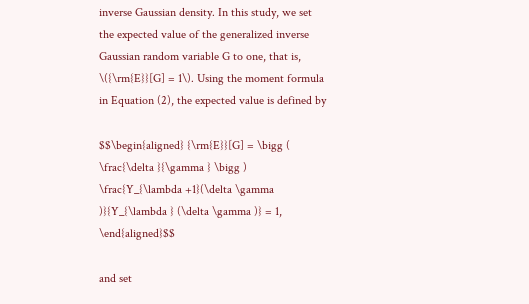inverse Gaussian density. In this study, we set the expected value of the generalized inverse Gaussian random variable G to one, that is, \({\rm{E}}[G] = 1\). Using the moment formula in Equation (2), the expected value is defined by

$$\begin{aligned} {\rm{E}}[G] = \bigg ( \frac{\delta }{\gamma } \bigg ) \frac{Y_{\lambda +1}(\delta \gamma )}{Y_{\lambda } (\delta \gamma )} = 1, \end{aligned}$$

and set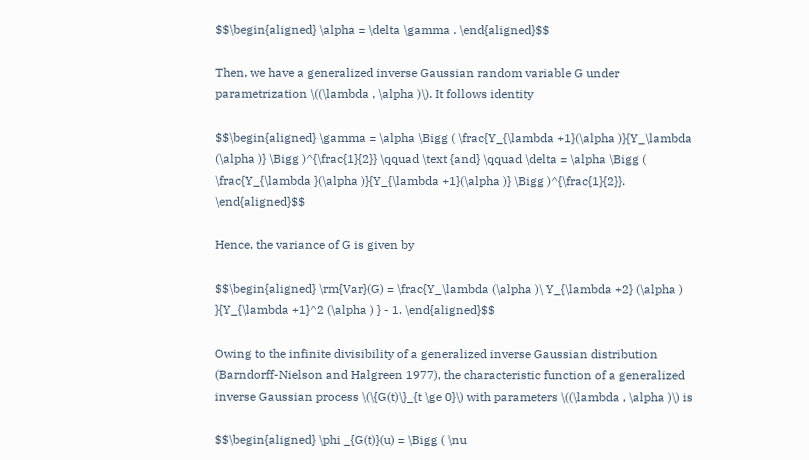$$\begin{aligned} \alpha = \delta \gamma . \end{aligned}$$

Then, we have a generalized inverse Gaussian random variable G under parametrization \((\lambda , \alpha )\). It follows identity

$$\begin{aligned} \gamma = \alpha \Bigg ( \frac{Y_{\lambda +1}(\alpha )}{Y_\lambda (\alpha )} \Bigg )^{\frac{1}{2}} \qquad \text {and} \qquad \delta = \alpha \Bigg ( \frac{Y_{\lambda }(\alpha )}{Y_{\lambda +1}(\alpha )} \Bigg )^{\frac{1}{2}}. \end{aligned}$$

Hence, the variance of G is given by

$$\begin{aligned} \rm{Var}(G) = \frac{Y_\lambda (\alpha )\ Y_{\lambda +2} (\alpha ) }{Y_{\lambda +1}^2 (\alpha ) } - 1. \end{aligned}$$

Owing to the infinite divisibility of a generalized inverse Gaussian distribution (Barndorff-Nielson and Halgreen 1977), the characteristic function of a generalized inverse Gaussian process \(\{G(t)\}_{t \ge 0}\) with parameters \((\lambda , \alpha )\) is

$$\begin{aligned} \phi _{G(t)}(u) = \Bigg ( \nu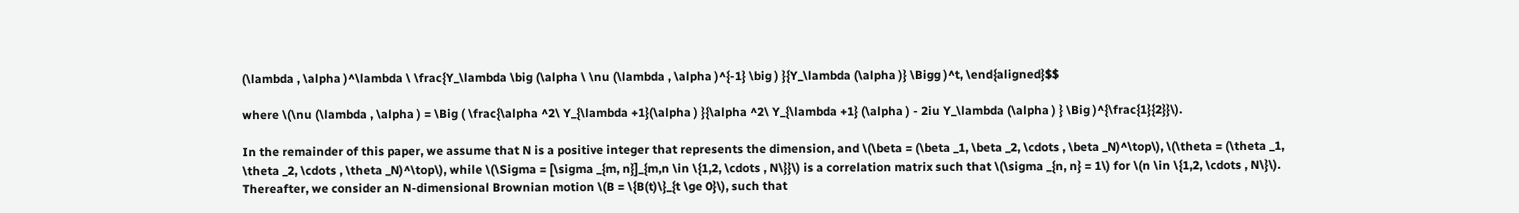(\lambda , \alpha )^\lambda \ \frac{Y_\lambda \big (\alpha \ \nu (\lambda , \alpha )^{-1} \big ) }{Y_\lambda (\alpha )} \Bigg )^t, \end{aligned}$$

where \(\nu (\lambda , \alpha ) = \Big ( \frac{\alpha ^2\ Y_{\lambda +1}(\alpha ) }{\alpha ^2\ Y_{\lambda +1} (\alpha ) - 2iu Y_\lambda (\alpha ) } \Big )^{\frac{1}{2}}\).

In the remainder of this paper, we assume that N is a positive integer that represents the dimension, and \(\beta = (\beta _1, \beta _2, \cdots , \beta _N)^\top\), \(\theta = (\theta _1, \theta _2, \cdots , \theta _N)^\top\), while \(\Sigma = [\sigma _{m, n}]_{m,n \in \{1,2, \cdots , N\}}\) is a correlation matrix such that \(\sigma _{n, n} = 1\) for \(n \in \{1,2, \cdots , N\}\). Thereafter, we consider an N-dimensional Brownian motion \(B = \{B(t)\}_{t \ge 0}\), such that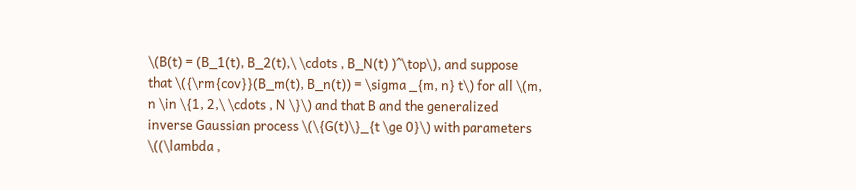\(B(t) = (B_1(t), B_2(t),\ \cdots , B_N(t) )^\top\), and suppose that \({\rm{cov}}(B_m(t), B_n(t)) = \sigma _{m, n} t\) for all \(m, n \in \{1, 2,\ \cdots , N \}\) and that B and the generalized inverse Gaussian process \(\{G(t)\}_{t \ge 0}\) with parameters \((\lambda ,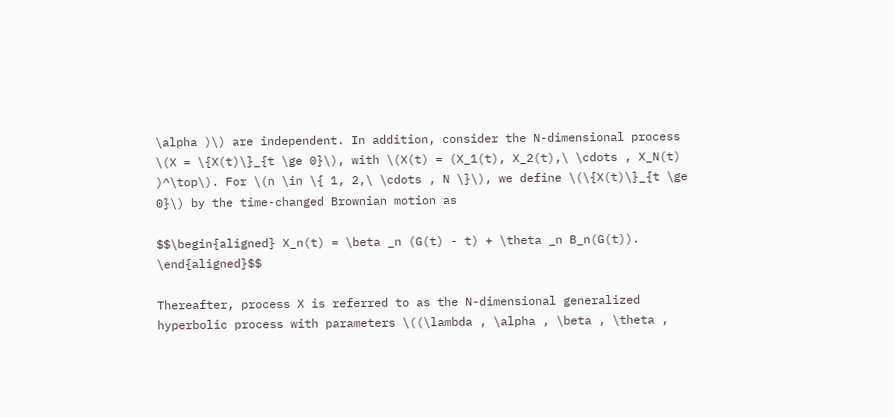\alpha )\) are independent. In addition, consider the N-dimensional process \(X = \{X(t)\}_{t \ge 0}\), with \(X(t) = (X_1(t), X_2(t),\ \cdots , X_N(t) )^\top\). For \(n \in \{ 1, 2,\ \cdots , N \}\), we define \(\{X(t)\}_{t \ge 0}\) by the time-changed Brownian motion as

$$\begin{aligned} X_n(t) = \beta _n (G(t) - t) + \theta _n B_n(G(t)). \end{aligned}$$

Thereafter, process X is referred to as the N-dimensional generalized hyperbolic process with parameters \((\lambda , \alpha , \beta , \theta ,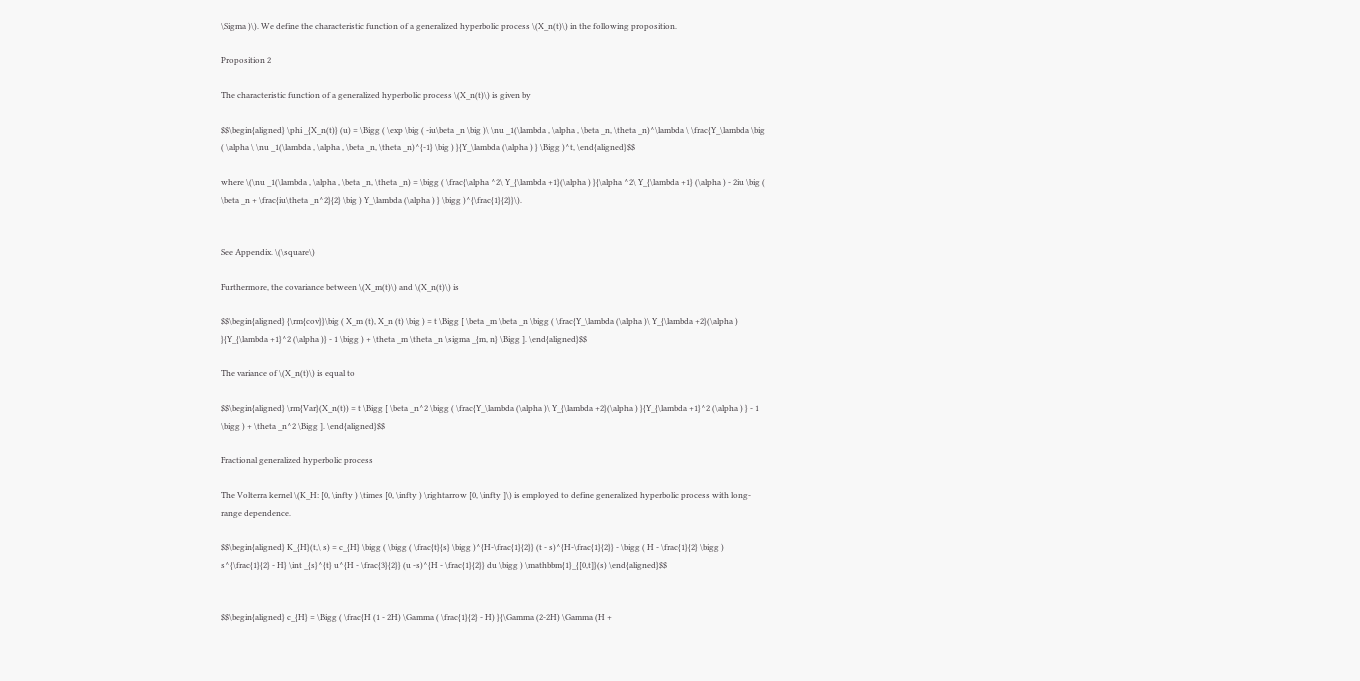\Sigma )\). We define the characteristic function of a generalized hyperbolic process \(X_n(t)\) in the following proposition.

Proposition 2

The characteristic function of a generalized hyperbolic process \(X_n(t)\) is given by

$$\begin{aligned} \phi _{X_n(t)} (u) = \Bigg ( \exp \big ( -iu\beta _n \big )\ \nu _1(\lambda , \alpha , \beta _n, \theta _n)^\lambda \ \frac{Y_\lambda \big ( \alpha \ \nu _1(\lambda , \alpha , \beta _n, \theta _n)^{-1} \big ) }{Y_\lambda (\alpha ) } \Bigg )^t, \end{aligned}$$

where \(\nu _1(\lambda , \alpha , \beta _n, \theta _n) = \bigg ( \frac{\alpha ^2\ Y_{\lambda +1}(\alpha ) }{\alpha ^2\ Y_{\lambda +1} (\alpha ) - 2iu \big ( \beta _n + \frac{iu\theta _n^2}{2} \big ) Y_\lambda (\alpha ) } \bigg )^{\frac{1}{2}}\).


See Appendix. \(\square\)

Furthermore, the covariance between \(X_m(t)\) and \(X_n(t)\) is

$$\begin{aligned} {\rm{cov}}\big ( X_m (t), X_n (t) \big ) = t \Bigg [ \beta _m \beta _n \bigg ( \frac{Y_\lambda (\alpha )\ Y_{\lambda +2}(\alpha ) }{Y_{\lambda +1}^2 (\alpha )} - 1 \bigg ) + \theta _m \theta _n \sigma _{m, n} \Bigg ]. \end{aligned}$$

The variance of \(X_n(t)\) is equal to

$$\begin{aligned} \rm{Var}(X_n(t)) = t \Bigg [ \beta _n^2 \bigg ( \frac{Y_\lambda (\alpha )\ Y_{\lambda +2}(\alpha ) }{Y_{\lambda +1}^2 (\alpha ) } - 1 \bigg ) + \theta _n^2 \Bigg ]. \end{aligned}$$

Fractional generalized hyperbolic process

The Volterra kernel \(K_H: [0, \infty ) \times [0, \infty ) \rightarrow [0, \infty ]\) is employed to define generalized hyperbolic process with long-range dependence.

$$\begin{aligned} K_{H}(t,\ s) = c_{H} \bigg ( \bigg ( \frac{t}{s} \bigg )^{H-\frac{1}{2}} (t - s)^{H-\frac{1}{2}} - \bigg ( H - \frac{1}{2} \bigg ) s^{\frac{1}{2} - H} \int _{s}^{t} u^{H - \frac{3}{2}} (u -s)^{H - \frac{1}{2}} du \bigg ) \mathbbm{1}_{[0,t]}(s) \end{aligned}$$


$$\begin{aligned} c_{H} = \Bigg ( \frac{H (1 - 2H) \Gamma ( \frac{1}{2} - H) }{\Gamma (2-2H) \Gamma (H +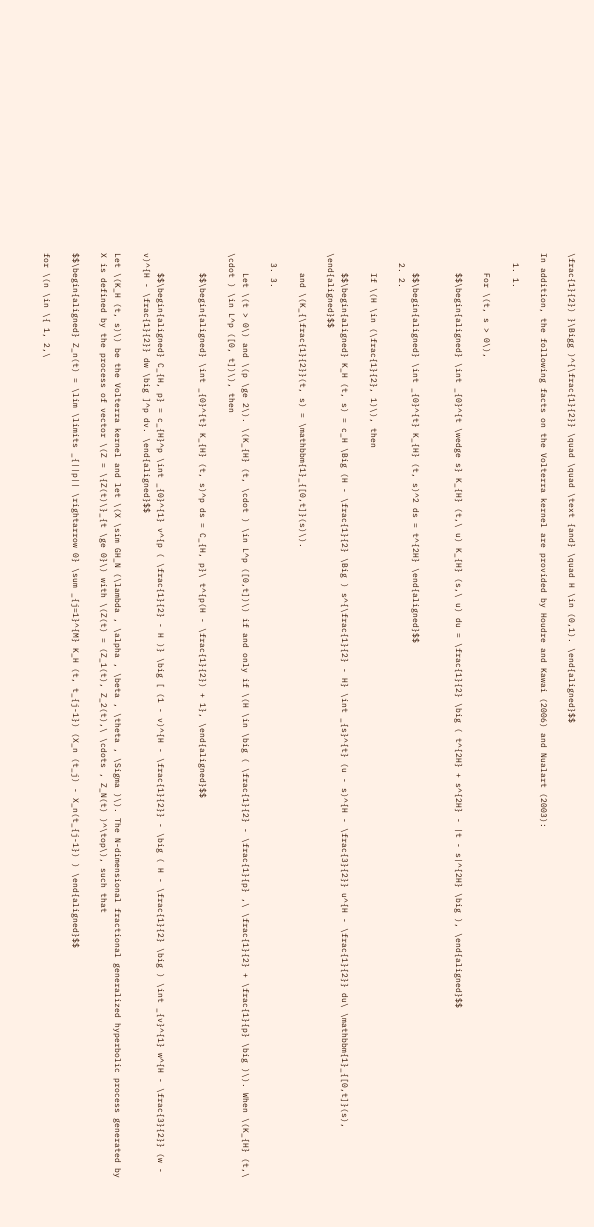\frac{1}{2}) }\Bigg )^{\frac{1}{2}} \quad \quad \text {and} \quad H \in (0,1). \end{aligned}$$

In addition, the following facts on the Volterra kernel are provided by Houdre and Kawai (2006) and Nualart (2003):

  1. 1.

    For \(t, s > 0\),

    $$\begin{aligned} \int _{0}^{t \wedge s} K_{H} (t,\ u) K_{H} (s,\ u) du = \frac{1}{2} \big ( t^{2H} + s^{2H} - |t - s|^{2H} \big ), \end{aligned}$$


    $$\begin{aligned} \int _{0}^{t} K_{H} (t, s)^2 ds = t^{2H} \end{aligned}$$
  2. 2.

    If \(H \in (\frac{1}{2}, 1)\), then

    $$\begin{aligned} K_H (t, s) = c_H \Big (H - \frac{1}{2} \Big ) s^{\frac{1}{2} - H} \int _{s}^{t} (u - s)^{H - \frac{3}{2}} u^{H - \frac{1}{2}} du\ \mathbbm{1}_{[0,t]}(s), \end{aligned}$$

    and \(K_{\frac{1}{2}}(t, s) = \mathbbm{1}_{[0,t]}(s)\).

  3. 3.

    Let \(t > 0\) and \(p \ge 2\). \(K_{H} (t, \cdot ) \in L^p ([0,t])\) if and only if \(H \in \big ( \frac{1}{2} - \frac{1}{p} ,\ \frac{1}{2} + \frac{1}{p} \big )\). When \(K_{H} (t,\ \cdot ) \in L^p ([0, t])\), then

    $$\begin{aligned} \int _{0}^{t} K_{H} (t, s)^p ds = C_{H, p}\ t^{p(H - \frac{1}{2}) + 1}, \end{aligned}$$


    $$\begin{aligned} C_{H, p} = c_{H}^p \int _{0}^{1} v^{p ( \frac{1}{2} - H )} \big [ (1 - v)^{H - \frac{1}{2}} - \big ( H - \frac{1}{2} \big ) \int _{v}^{1} w^{H - \frac{3}{2}} (w - v)^{H - \frac{1}{2}} dw \big ]^p dv. \end{aligned}$$

Let \(K_H (t, s)\) be the Volterra kernel and let \(X \sim GH_N (\lambda , \alpha , \beta , \theta , \Sigma )\). The N-dimensional fractional generalized hyperbolic process generated by X is defined by the process of vector \(Z = \{Z(t)\}_{t \ge 0}\) with \(Z(t) = (Z_1(t), Z_2(t),\ \cdots , Z_N(t) )^\top\), such that

$$\begin{aligned} Z_n(t) = \lim \limits _{||p|| \rightarrow 0} \sum _{j=1}^{M} K_H (t, t_{j-1}) (X_n (t_j) - X_n(t_{j-1}) ) \end{aligned}$$

for \(n \in \{ 1, 2,\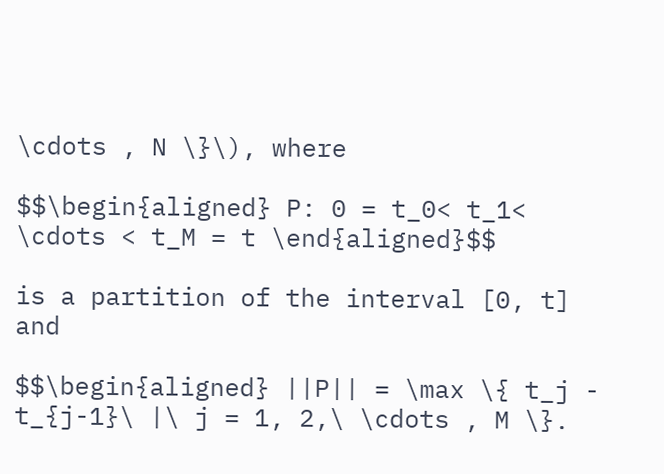\cdots , N \}\), where

$$\begin{aligned} P: 0 = t_0< t_1< \cdots < t_M = t \end{aligned}$$

is a partition of the interval [0, t] and

$$\begin{aligned} ||P|| = \max \{ t_j - t_{j-1}\ |\ j = 1, 2,\ \cdots , M \}.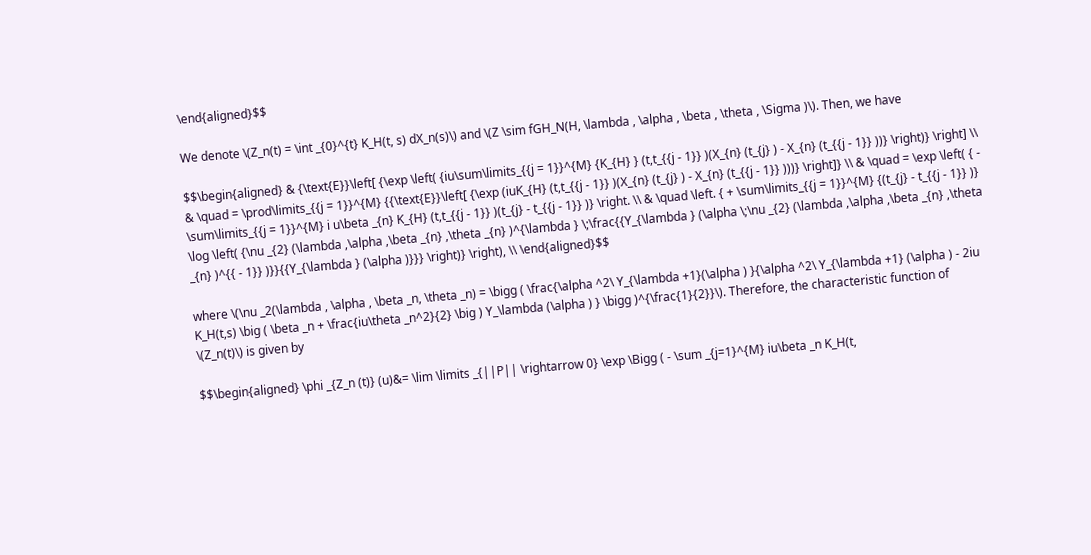\end{aligned}$$

We denote \(Z_n(t) = \int _{0}^{t} K_H(t, s) dX_n(s)\) and \(Z \sim fGH_N(H, \lambda , \alpha , \beta , \theta , \Sigma )\). Then, we have

$$\begin{aligned} & {\text{E}}\left[ {\exp \left( {iu\sum\limits_{{j = 1}}^{M} {K_{H} } (t,t_{{j - 1}} )(X_{n} (t_{j} ) - X_{n} (t_{{j - 1}} ))} \right)} \right] \\ & \quad = \prod\limits_{{j = 1}}^{M} {{\text{E}}\left[ {\exp (iuK_{H} (t,t_{{j - 1}} )(X_{n} (t_{j} ) - X_{n} (t_{{j - 1}} )))} \right]} \\ & \quad = \exp \left( { - \sum\limits_{{j = 1}}^{M} i u\beta _{n} K_{H} (t,t_{{j - 1}} )(t_{j} - t_{{j - 1}} )} \right. \\ & \quad \left. { + \sum\limits_{{j = 1}}^{M} {(t_{j} - t_{{j - 1}} )} \log \left( {\nu _{2} (\lambda ,\alpha ,\beta _{n} ,\theta _{n} )^{\lambda } \;\frac{{Y_{\lambda } (\alpha \;\nu _{2} (\lambda ,\alpha ,\beta _{n} ,\theta _{n} )^{{ - 1}} )}}{{Y_{\lambda } (\alpha )}}} \right)} \right), \\ \end{aligned}$$

where \(\nu _2(\lambda , \alpha , \beta _n, \theta _n) = \bigg ( \frac{\alpha ^2\ Y_{\lambda +1}(\alpha ) }{\alpha ^2\ Y_{\lambda +1} (\alpha ) - 2iu K_H(t,s) \big ( \beta _n + \frac{iu\theta _n^2}{2} \big ) Y_\lambda (\alpha ) } \bigg )^{\frac{1}{2}}\). Therefore, the characteristic function of \(Z_n(t)\) is given by

$$\begin{aligned} \phi _{Z_n (t)} (u)&= \lim \limits _{||P|| \rightarrow 0} \exp \Bigg ( - \sum _{j=1}^{M} iu\beta _n K_H(t,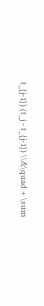t_{j-1}) (t_j - t_{j-1}) \\&\quad + \sum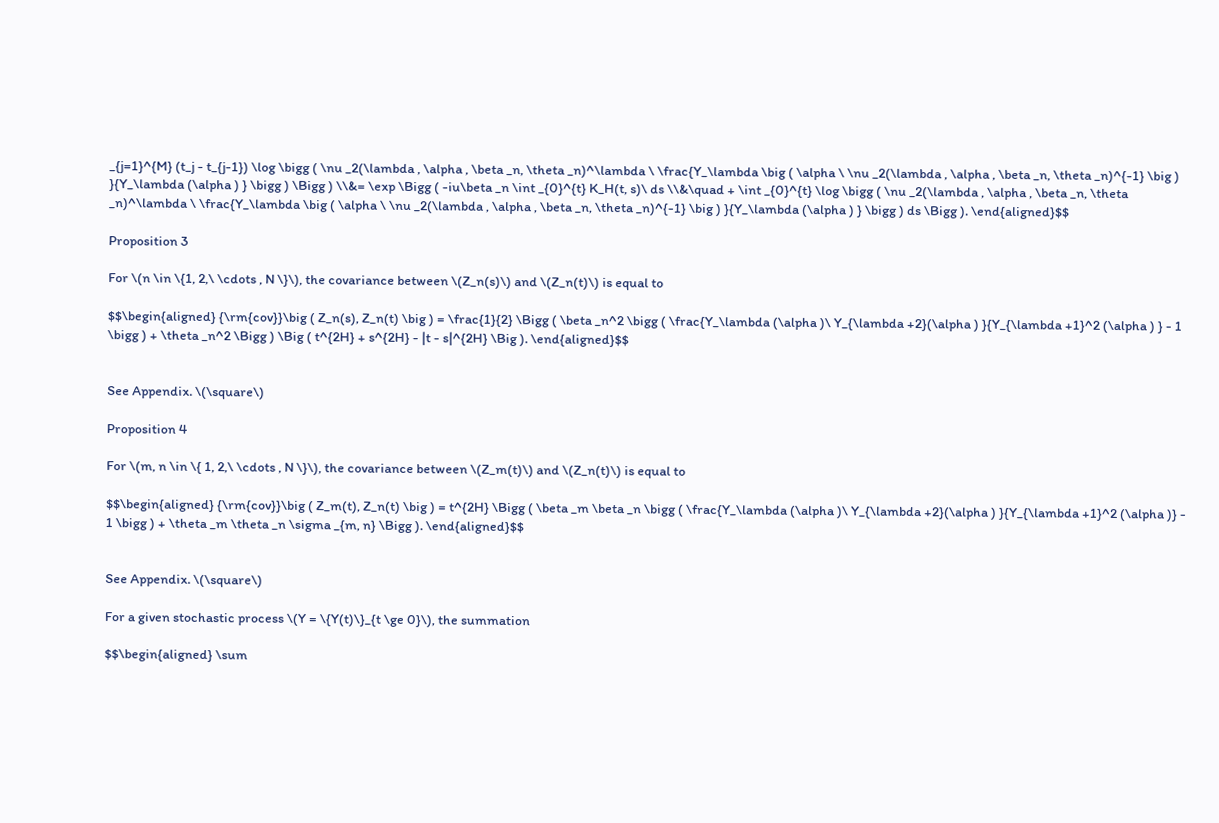_{j=1}^{M} (t_j - t_{j-1}) \log \bigg ( \nu _2(\lambda , \alpha , \beta _n, \theta _n)^\lambda \ \frac{Y_\lambda \big ( \alpha \ \nu _2(\lambda , \alpha , \beta _n, \theta _n)^{-1} \big ) }{Y_\lambda (\alpha ) } \bigg ) \Bigg ) \\&= \exp \Bigg ( -iu\beta _n \int _{0}^{t} K_H(t, s)\ ds \\&\quad + \int _{0}^{t} \log \bigg ( \nu _2(\lambda , \alpha , \beta _n, \theta _n)^\lambda \ \frac{Y_\lambda \big ( \alpha \ \nu _2(\lambda , \alpha , \beta _n, \theta _n)^{-1} \big ) }{Y_\lambda (\alpha ) } \bigg ) ds \Bigg ). \end{aligned}$$

Proposition 3

For \(n \in \{1, 2,\ \cdots , N \}\), the covariance between \(Z_n(s)\) and \(Z_n(t)\) is equal to

$$\begin{aligned} {\rm{cov}}\big ( Z_n(s), Z_n(t) \big ) = \frac{1}{2} \Bigg ( \beta _n^2 \bigg ( \frac{Y_\lambda (\alpha )\ Y_{\lambda +2}(\alpha ) }{Y_{\lambda +1}^2 (\alpha ) } - 1 \bigg ) + \theta _n^2 \Bigg ) \Big ( t^{2H} + s^{2H} - |t - s|^{2H} \Big ). \end{aligned}$$


See Appendix. \(\square\)

Proposition 4

For \(m, n \in \{ 1, 2,\ \cdots , N \}\), the covariance between \(Z_m(t)\) and \(Z_n(t)\) is equal to

$$\begin{aligned} {\rm{cov}}\big ( Z_m(t), Z_n(t) \big ) = t^{2H} \Bigg ( \beta _m \beta _n \bigg ( \frac{Y_\lambda (\alpha )\ Y_{\lambda +2}(\alpha ) }{Y_{\lambda +1}^2 (\alpha )} - 1 \bigg ) + \theta _m \theta _n \sigma _{m, n} \Bigg ). \end{aligned}$$


See Appendix. \(\square\)

For a given stochastic process \(Y = \{Y(t)\}_{t \ge 0}\), the summation

$$\begin{aligned} \sum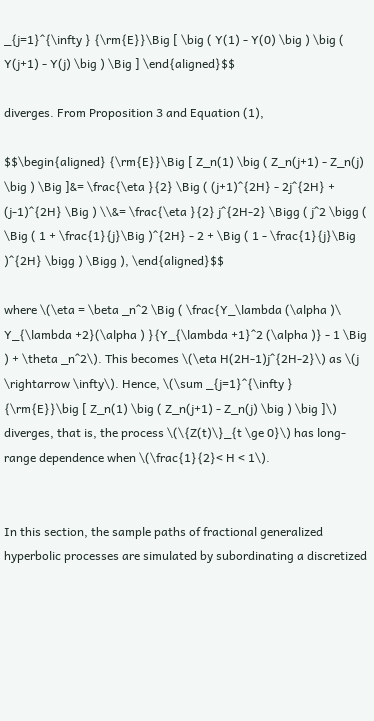_{j=1}^{\infty } {\rm{E}}\Big [ \big ( Y(1) - Y(0) \big ) \big ( Y(j+1) - Y(j) \big ) \Big ] \end{aligned}$$

diverges. From Proposition 3 and Equation (1),

$$\begin{aligned} {\rm{E}}\Big [ Z_n(1) \big ( Z_n(j+1) - Z_n(j) \big ) \Big ]&= \frac{\eta }{2} \Big ( (j+1)^{2H} - 2j^{2H} + (j-1)^{2H} \Big ) \\&= \frac{\eta }{2} j^{2H-2} \Bigg ( j^2 \bigg ( \Big ( 1 + \frac{1}{j}\Big )^{2H} - 2 + \Big ( 1 - \frac{1}{j}\Big )^{2H} \bigg ) \Bigg ), \end{aligned}$$

where \(\eta = \beta _n^2 \Big ( \frac{Y_\lambda (\alpha )\ Y_{\lambda +2}(\alpha ) }{Y_{\lambda +1}^2 (\alpha )} - 1 \Big ) + \theta _n^2\). This becomes \(\eta H(2H-1)j^{2H-2}\) as \(j \rightarrow \infty\). Hence, \(\sum _{j=1}^{\infty } {\rm{E}}\big [ Z_n(1) \big ( Z_n(j+1) - Z_n(j) \big ) \big ]\) diverges, that is, the process \(\{Z(t)\}_{t \ge 0}\) has long-range dependence when \(\frac{1}{2}< H < 1\).


In this section, the sample paths of fractional generalized hyperbolic processes are simulated by subordinating a discretized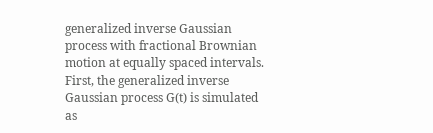generalized inverse Gaussian process with fractional Brownian motion at equally spaced intervals. First, the generalized inverse Gaussian process G(t) is simulated as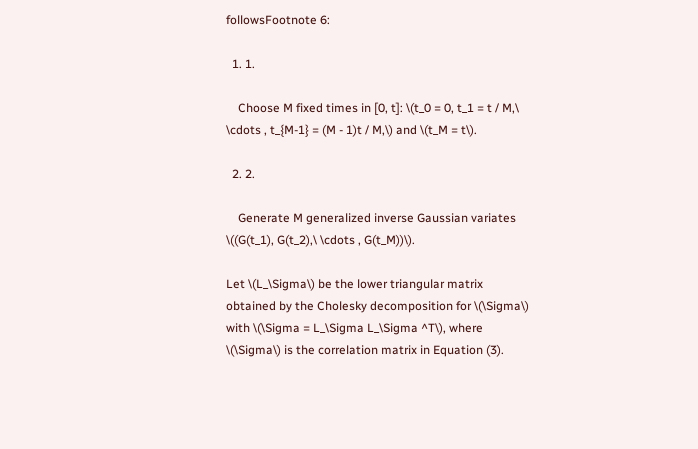followsFootnote 6:

  1. 1.

    Choose M fixed times in [0, t]: \(t_0 = 0, t_1 = t / M,\ \cdots , t_{M-1} = (M - 1)t / M,\) and \(t_M = t\).

  2. 2.

    Generate M generalized inverse Gaussian variates \((G(t_1), G(t_2),\ \cdots , G(t_M))\).

Let \(L_\Sigma\) be the lower triangular matrix obtained by the Cholesky decomposition for \(\Sigma\) with \(\Sigma = L_\Sigma L_\Sigma ^T\), where \(\Sigma\) is the correlation matrix in Equation (3).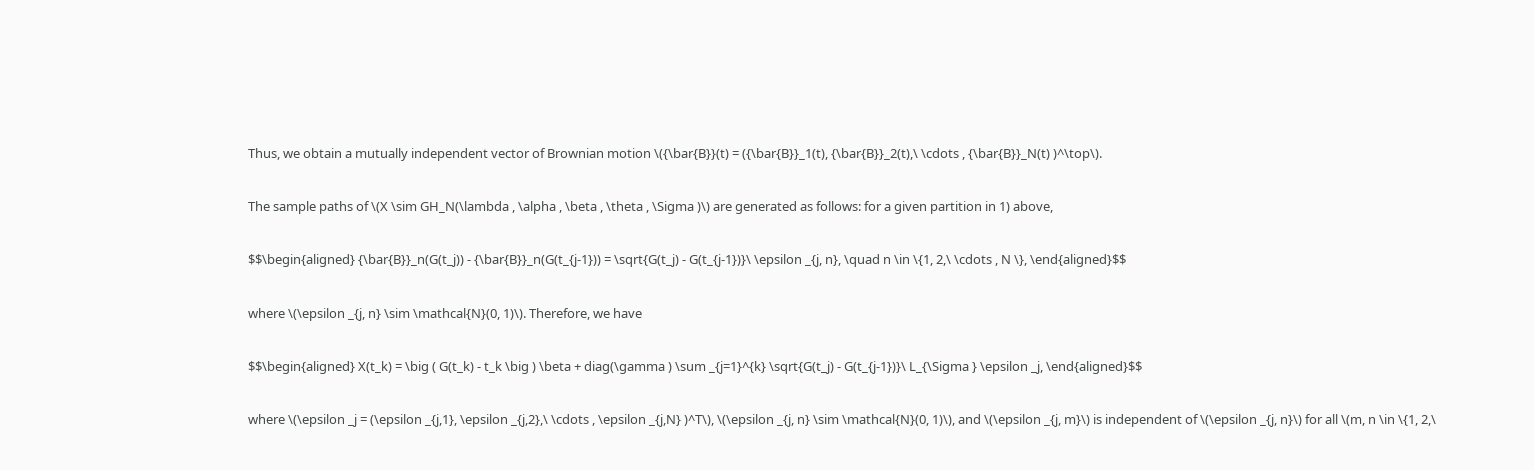Thus, we obtain a mutually independent vector of Brownian motion \({\bar{B}}(t) = ({\bar{B}}_1(t), {\bar{B}}_2(t),\ \cdots , {\bar{B}}_N(t) )^\top\).

The sample paths of \(X \sim GH_N(\lambda , \alpha , \beta , \theta , \Sigma )\) are generated as follows: for a given partition in 1) above,

$$\begin{aligned} {\bar{B}}_n(G(t_j)) - {\bar{B}}_n(G(t_{j-1})) = \sqrt{G(t_j) - G(t_{j-1})}\ \epsilon _{j, n}, \quad n \in \{1, 2,\ \cdots , N \}, \end{aligned}$$

where \(\epsilon _{j, n} \sim \mathcal{N}(0, 1)\). Therefore, we have

$$\begin{aligned} X(t_k) = \big ( G(t_k) - t_k \big ) \beta + diag(\gamma ) \sum _{j=1}^{k} \sqrt{G(t_j) - G(t_{j-1})}\ L_{\Sigma } \epsilon _j, \end{aligned}$$

where \(\epsilon _j = (\epsilon _{j,1}, \epsilon _{j,2},\ \cdots , \epsilon _{j,N} )^T\), \(\epsilon _{j, n} \sim \mathcal{N}(0, 1)\), and \(\epsilon _{j, m}\) is independent of \(\epsilon _{j, n}\) for all \(m, n \in \{1, 2,\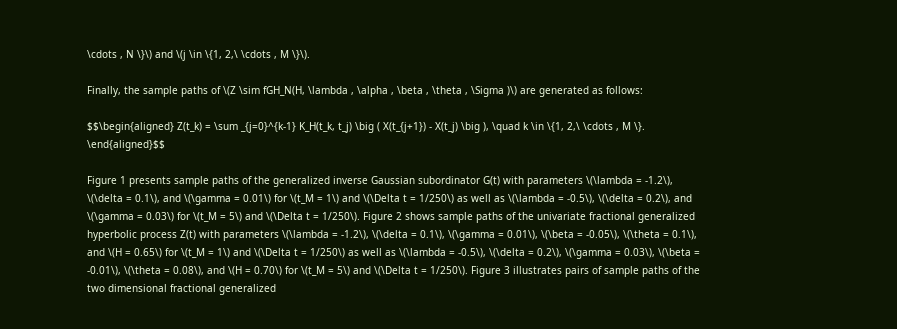\cdots , N \}\) and \(j \in \{1, 2,\ \cdots , M \}\).

Finally, the sample paths of \(Z \sim fGH_N(H, \lambda , \alpha , \beta , \theta , \Sigma )\) are generated as follows:

$$\begin{aligned} Z(t_k) = \sum _{j=0}^{k-1} K_H(t_k, t_j) \big ( X(t_{j+1}) - X(t_j) \big ), \quad k \in \{1, 2,\ \cdots , M \}. \end{aligned}$$

Figure 1 presents sample paths of the generalized inverse Gaussian subordinator G(t) with parameters \(\lambda = -1.2\), \(\delta = 0.1\), and \(\gamma = 0.01\) for \(t_M = 1\) and \(\Delta t = 1/250\) as well as \(\lambda = -0.5\), \(\delta = 0.2\), and \(\gamma = 0.03\) for \(t_M = 5\) and \(\Delta t = 1/250\). Figure 2 shows sample paths of the univariate fractional generalized hyperbolic process Z(t) with parameters \(\lambda = -1.2\), \(\delta = 0.1\), \(\gamma = 0.01\), \(\beta = -0.05\), \(\theta = 0.1\), and \(H = 0.65\) for \(t_M = 1\) and \(\Delta t = 1/250\) as well as \(\lambda = -0.5\), \(\delta = 0.2\), \(\gamma = 0.03\), \(\beta = -0.01\), \(\theta = 0.08\), and \(H = 0.70\) for \(t_M = 5\) and \(\Delta t = 1/250\). Figure 3 illustrates pairs of sample paths of the two dimensional fractional generalized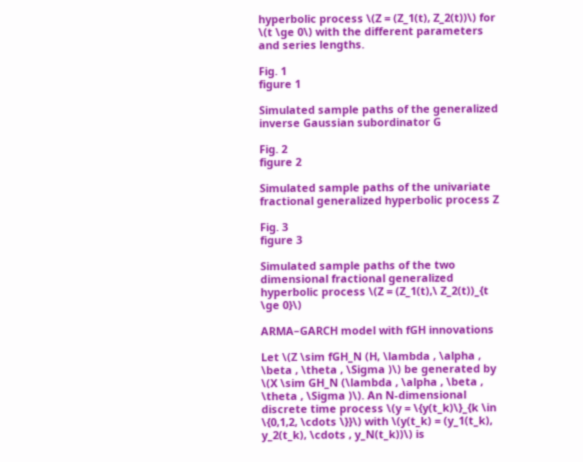hyperbolic process \(Z = (Z_1(t), Z_2(t))\) for \(t \ge 0\) with the different parameters and series lengths.

Fig. 1
figure 1

Simulated sample paths of the generalized inverse Gaussian subordinator G

Fig. 2
figure 2

Simulated sample paths of the univariate fractional generalized hyperbolic process Z

Fig. 3
figure 3

Simulated sample paths of the two dimensional fractional generalized hyperbolic process \(Z = (Z_1(t),\ Z_2(t))_{t \ge 0}\)

ARMA–GARCH model with fGH innovations

Let \(Z \sim fGH_N (H, \lambda , \alpha , \beta , \theta , \Sigma )\) be generated by \(X \sim GH_N (\lambda , \alpha , \beta , \theta , \Sigma )\). An N-dimensional discrete time process \(y = \{y(t_k)\}_{k \in \{0,1,2, \cdots \}}\) with \(y(t_k) = (y_1(t_k), y_2(t_k), \cdots , y_N(t_k))\) is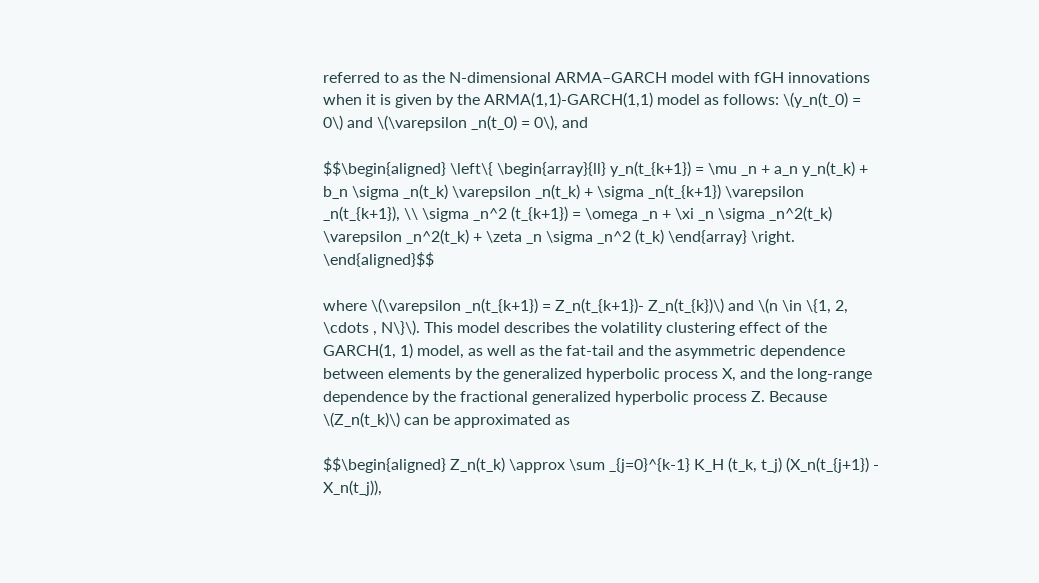referred to as the N-dimensional ARMA–GARCH model with fGH innovations when it is given by the ARMA(1,1)-GARCH(1,1) model as follows: \(y_n(t_0) = 0\) and \(\varepsilon _n(t_0) = 0\), and

$$\begin{aligned} \left\{ \begin{array}{ll} y_n(t_{k+1}) = \mu _n + a_n y_n(t_k) + b_n \sigma _n(t_k) \varepsilon _n(t_k) + \sigma _n(t_{k+1}) \varepsilon _n(t_{k+1}), \\ \sigma _n^2 (t_{k+1}) = \omega _n + \xi _n \sigma _n^2(t_k) \varepsilon _n^2(t_k) + \zeta _n \sigma _n^2 (t_k) \end{array} \right. \end{aligned}$$

where \(\varepsilon _n(t_{k+1}) = Z_n(t_{k+1})- Z_n(t_{k})\) and \(n \in \{1, 2, \cdots , N\}\). This model describes the volatility clustering effect of the GARCH(1, 1) model, as well as the fat-tail and the asymmetric dependence between elements by the generalized hyperbolic process X, and the long-range dependence by the fractional generalized hyperbolic process Z. Because \(Z_n(t_k)\) can be approximated as

$$\begin{aligned} Z_n(t_k) \approx \sum _{j=0}^{k-1} K_H (t_k, t_j) (X_n(t_{j+1}) - X_n(t_j)),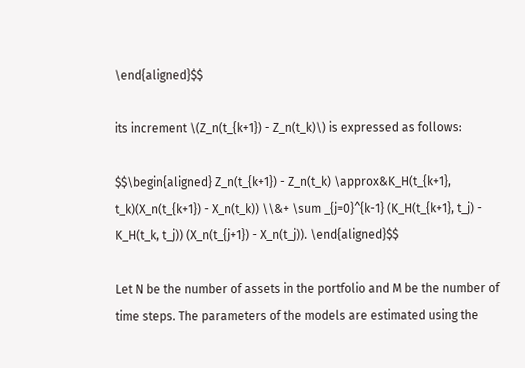\end{aligned}$$

its increment \(Z_n(t_{k+1}) - Z_n(t_k)\) is expressed as follows:

$$\begin{aligned} Z_n(t_{k+1}) - Z_n(t_k) \approx&K_H(t_{k+1}, t_k)(X_n(t_{k+1}) - X_n(t_k)) \\&+ \sum _{j=0}^{k-1} (K_H(t_{k+1}, t_j) - K_H(t_k, t_j)) (X_n(t_{j+1}) - X_n(t_j)). \end{aligned}$$

Let N be the number of assets in the portfolio and M be the number of time steps. The parameters of the models are estimated using the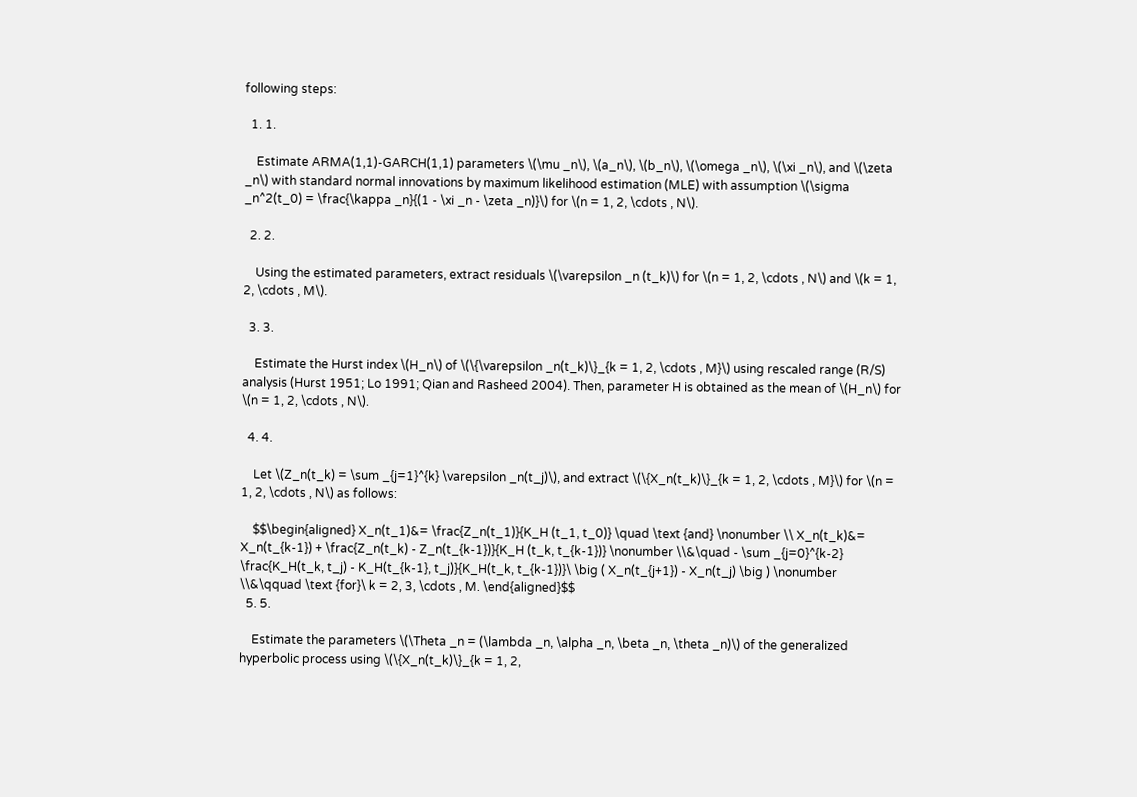following steps:

  1. 1.

    Estimate ARMA(1,1)-GARCH(1,1) parameters \(\mu _n\), \(a_n\), \(b_n\), \(\omega _n\), \(\xi _n\), and \(\zeta _n\) with standard normal innovations by maximum likelihood estimation (MLE) with assumption \(\sigma _n^2(t_0) = \frac{\kappa _n}{(1 - \xi _n - \zeta _n)}\) for \(n = 1, 2, \cdots , N\).

  2. 2.

    Using the estimated parameters, extract residuals \(\varepsilon _n (t_k)\) for \(n = 1, 2, \cdots , N\) and \(k = 1, 2, \cdots , M\).

  3. 3.

    Estimate the Hurst index \(H_n\) of \(\{\varepsilon _n(t_k)\}_{k = 1, 2, \cdots , M}\) using rescaled range (R/S) analysis (Hurst 1951; Lo 1991; Qian and Rasheed 2004). Then, parameter H is obtained as the mean of \(H_n\) for \(n = 1, 2, \cdots , N\).

  4. 4.

    Let \(Z_n(t_k) = \sum _{j=1}^{k} \varepsilon _n(t_j)\), and extract \(\{X_n(t_k)\}_{k = 1, 2, \cdots , M}\) for \(n = 1, 2, \cdots , N\) as follows:

    $$\begin{aligned} X_n(t_1)&= \frac{Z_n(t_1)}{K_H (t_1, t_0)} \quad \text {and} \nonumber \\ X_n(t_k)&= X_n(t_{k-1}) + \frac{Z_n(t_k) - Z_n(t_{k-1})}{K_H (t_k, t_{k-1})} \nonumber \\&\quad - \sum _{j=0}^{k-2} \frac{K_H(t_k, t_j) - K_H(t_{k-1}, t_j)}{K_H(t_k, t_{k-1})}\ \big ( X_n(t_{j+1}) - X_n(t_j) \big ) \nonumber \\&\qquad \text {for}\ k = 2, 3, \cdots , M. \end{aligned}$$
  5. 5.

    Estimate the parameters \(\Theta _n = (\lambda _n, \alpha _n, \beta _n, \theta _n)\) of the generalized hyperbolic process using \(\{X_n(t_k)\}_{k = 1, 2,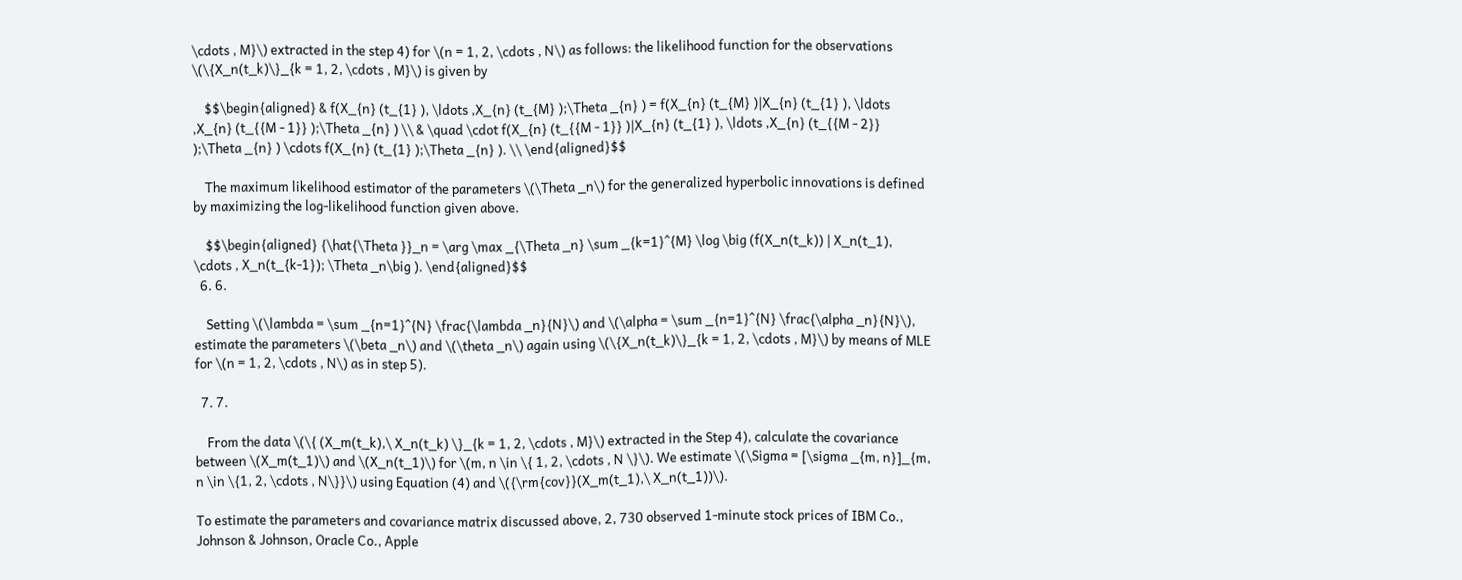\cdots , M}\) extracted in the step 4) for \(n = 1, 2, \cdots , N\) as follows: the likelihood function for the observations \(\{X_n(t_k)\}_{k = 1, 2, \cdots , M}\) is given by

    $$\begin{aligned} & f(X_{n} (t_{1} ), \ldots ,X_{n} (t_{M} );\Theta _{n} ) = f(X_{n} (t_{M} )|X_{n} (t_{1} ), \ldots ,X_{n} (t_{{M - 1}} );\Theta _{n} ) \\ & \quad \cdot f(X_{n} (t_{{M - 1}} )|X_{n} (t_{1} ), \ldots ,X_{n} (t_{{M - 2}} );\Theta _{n} ) \cdots f(X_{n} (t_{1} );\Theta _{n} ). \\ \end{aligned}$$

    The maximum likelihood estimator of the parameters \(\Theta _n\) for the generalized hyperbolic innovations is defined by maximizing the log-likelihood function given above.

    $$\begin{aligned} {\hat{\Theta }}_n = \arg \max _{\Theta _n} \sum _{k=1}^{M} \log \big (f(X_n(t_k)) | X_n(t_1), \cdots , X_n(t_{k-1}); \Theta _n\big ). \end{aligned}$$
  6. 6.

    Setting \(\lambda = \sum _{n=1}^{N} \frac{\lambda _n}{N}\) and \(\alpha = \sum _{n=1}^{N} \frac{\alpha _n}{N}\), estimate the parameters \(\beta _n\) and \(\theta _n\) again using \(\{X_n(t_k)\}_{k = 1, 2, \cdots , M}\) by means of MLE for \(n = 1, 2, \cdots , N\) as in step 5).

  7. 7.

    From the data \(\{ (X_m(t_k),\ X_n(t_k) \}_{k = 1, 2, \cdots , M}\) extracted in the Step 4), calculate the covariance between \(X_m(t_1)\) and \(X_n(t_1)\) for \(m, n \in \{ 1, 2, \cdots , N \}\). We estimate \(\Sigma = [\sigma _{m, n}]_{m, n \in \{1, 2, \cdots , N\}}\) using Equation (4) and \({\rm{cov}}(X_m(t_1),\ X_n(t_1))\).

To estimate the parameters and covariance matrix discussed above, 2, 730 observed 1-minute stock prices of IBM Co., Johnson & Johnson, Oracle Co., Apple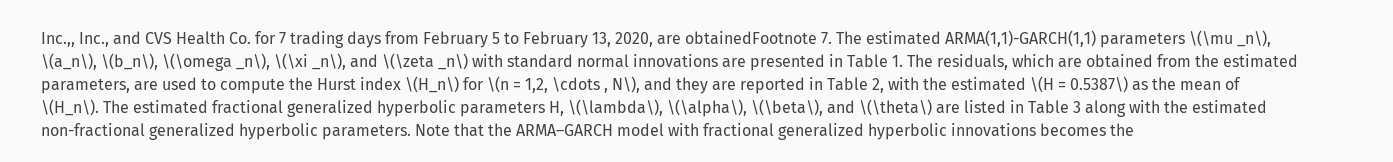Inc.,, Inc., and CVS Health Co. for 7 trading days from February 5 to February 13, 2020, are obtainedFootnote 7. The estimated ARMA(1,1)-GARCH(1,1) parameters \(\mu _n\), \(a_n\), \(b_n\), \(\omega _n\), \(\xi _n\), and \(\zeta _n\) with standard normal innovations are presented in Table 1. The residuals, which are obtained from the estimated parameters, are used to compute the Hurst index \(H_n\) for \(n = 1,2, \cdots , N\), and they are reported in Table 2, with the estimated \(H = 0.5387\) as the mean of \(H_n\). The estimated fractional generalized hyperbolic parameters H, \(\lambda\), \(\alpha\), \(\beta\), and \(\theta\) are listed in Table 3 along with the estimated non-fractional generalized hyperbolic parameters. Note that the ARMA–GARCH model with fractional generalized hyperbolic innovations becomes the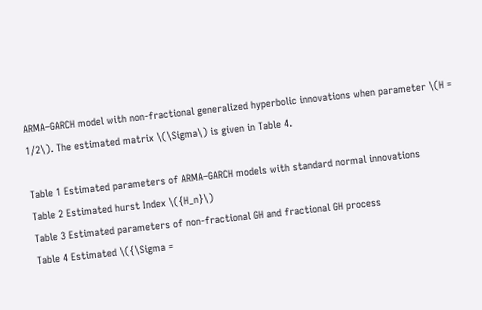ARMA–GARCH model with non-fractional generalized hyperbolic innovations when parameter \(H = 1/2\). The estimated matrix \(\Sigma\) is given in Table 4.

Table 1 Estimated parameters of ARMA–GARCH models with standard normal innovations
Table 2 Estimated hurst Index \({H_n}\)
Table 3 Estimated parameters of non-fractional GH and fractional GH process
Table 4 Estimated \({\Sigma =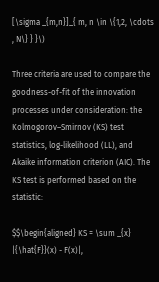[\sigma _{m,n}]_{ m, n \in \{1,2, \cdots , N\} } }\)

Three criteria are used to compare the goodness-of-fit of the innovation processes under consideration: the Kolmogorov–Smirnov (KS) test statistics, log-likelihood (LL), and Akaike information criterion (AIC). The KS test is performed based on the statistic:

$$\begin{aligned} KS = \sum _{x} |{\hat{F}}(x) - F(x)|,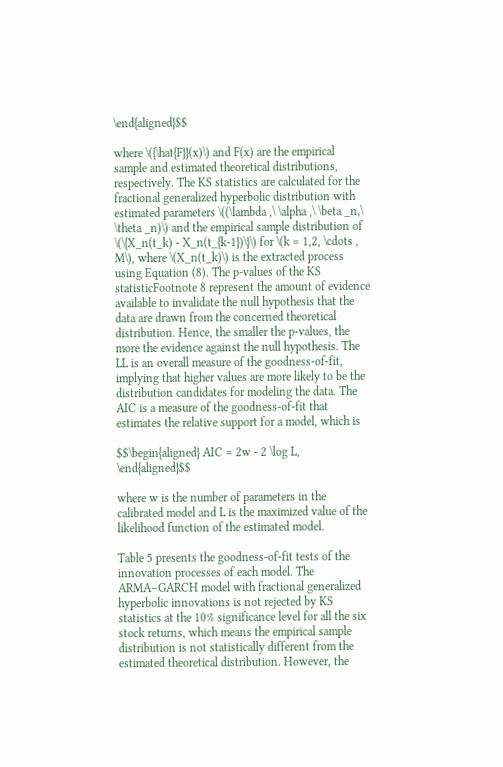\end{aligned}$$

where \({\hat{F}}(x)\) and F(x) are the empirical sample and estimated theoretical distributions, respectively. The KS statistics are calculated for the fractional generalized hyperbolic distribution with estimated parameters \((\lambda ,\ \alpha ,\ \beta _n,\ \theta _n)\) and the empirical sample distribution of \(\{X_n(t_k) - X_n(t_{k-1})\}\) for \(k = 1,2, \cdots , M\), where \(X_n(t_k)\) is the extracted process using Equation (8). The p-values of the KS statisticFootnote 8 represent the amount of evidence available to invalidate the null hypothesis that the data are drawn from the concerned theoretical distribution. Hence, the smaller the p-values, the more the evidence against the null hypothesis. The LL is an overall measure of the goodness-of-fit, implying that higher values are more likely to be the distribution candidates for modeling the data. The AIC is a measure of the goodness-of-fit that estimates the relative support for a model, which is

$$\begin{aligned} AIC = 2w - 2 \log L, \end{aligned}$$

where w is the number of parameters in the calibrated model and L is the maximized value of the likelihood function of the estimated model.

Table 5 presents the goodness-of-fit tests of the innovation processes of each model. The ARMA–GARCH model with fractional generalized hyperbolic innovations is not rejected by KS statistics at the 10% significance level for all the six stock returns, which means the empirical sample distribution is not statistically different from the estimated theoretical distribution. However, the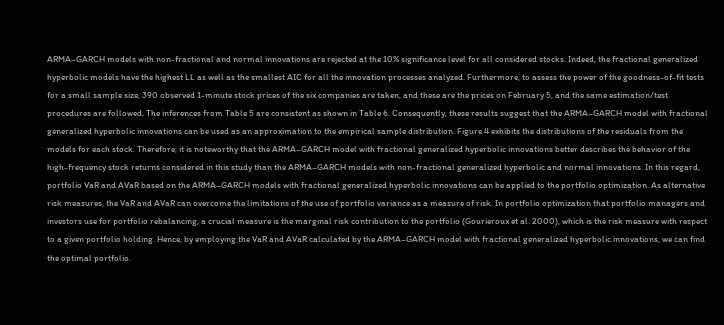ARMA–GARCH models with non-fractional and normal innovations are rejected at the 10% significance level for all considered stocks. Indeed, the fractional generalized hyperbolic models have the highest LL as well as the smallest AIC for all the innovation processes analyzed. Furthermore, to assess the power of the goodness-of-fit tests for a small sample size, 390 observed 1-minute stock prices of the six companies are taken, and these are the prices on February 5, and the same estimation/test procedures are followed. The inferences from Table 5 are consistent as shown in Table 6. Consequently, these results suggest that the ARMA–GARCH model with fractional generalized hyperbolic innovations can be used as an approximation to the empirical sample distribution. Figure 4 exhibits the distributions of the residuals from the models for each stock. Therefore, it is noteworthy that the ARMA–GARCH model with fractional generalized hyperbolic innovations better describes the behavior of the high-frequency stock returns considered in this study than the ARMA–GARCH models with non-fractional generalized hyperbolic and normal innovations. In this regard, portfolio VaR and AVaR based on the ARMA–GARCH models with fractional generalized hyperbolic innovations can be applied to the portfolio optimization. As alternative risk measures, the VaR and AVaR can overcome the limitations of the use of portfolio variance as a measure of risk. In portfolio optimization that portfolio managers and investors use for portfolio rebalancing, a crucial measure is the marginal risk contribution to the portfolio (Gourieroux et al. 2000), which is the risk measure with respect to a given portfolio holding. Hence, by employing the VaR and AVaR calculated by the ARMA–GARCH model with fractional generalized hyperbolic innovations, we can find the optimal portfolio.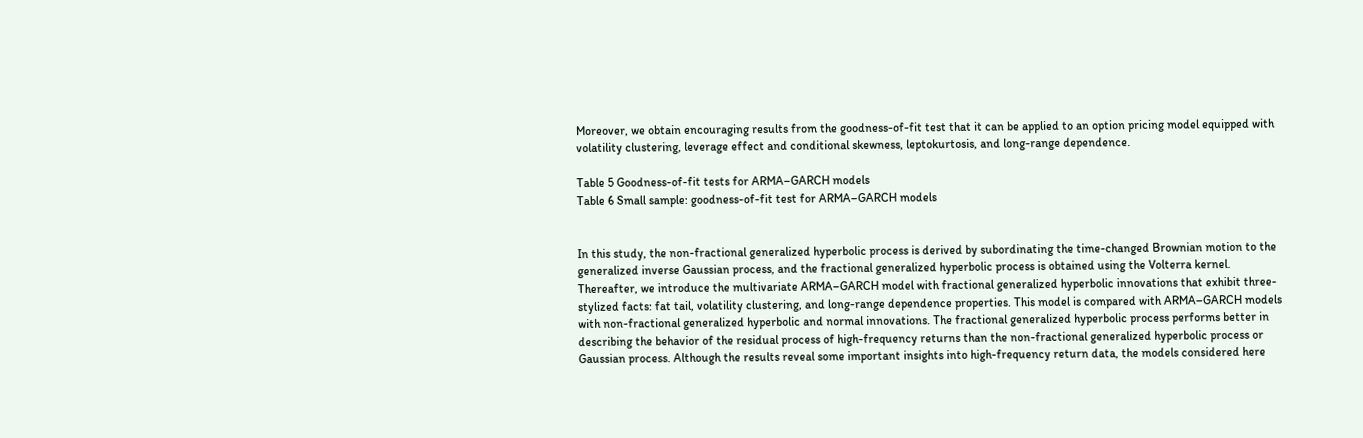Moreover, we obtain encouraging results from the goodness-of-fit test that it can be applied to an option pricing model equipped with volatility clustering, leverage effect and conditional skewness, leptokurtosis, and long-range dependence.

Table 5 Goodness-of-fit tests for ARMA–GARCH models
Table 6 Small sample: goodness-of-fit test for ARMA–GARCH models


In this study, the non-fractional generalized hyperbolic process is derived by subordinating the time-changed Brownian motion to the generalized inverse Gaussian process, and the fractional generalized hyperbolic process is obtained using the Volterra kernel. Thereafter, we introduce the multivariate ARMA–GARCH model with fractional generalized hyperbolic innovations that exhibit three-stylized facts: fat tail, volatility clustering, and long-range dependence properties. This model is compared with ARMA–GARCH models with non-fractional generalized hyperbolic and normal innovations. The fractional generalized hyperbolic process performs better in describing the behavior of the residual process of high-frequency returns than the non-fractional generalized hyperbolic process or Gaussian process. Although the results reveal some important insights into high-frequency return data, the models considered here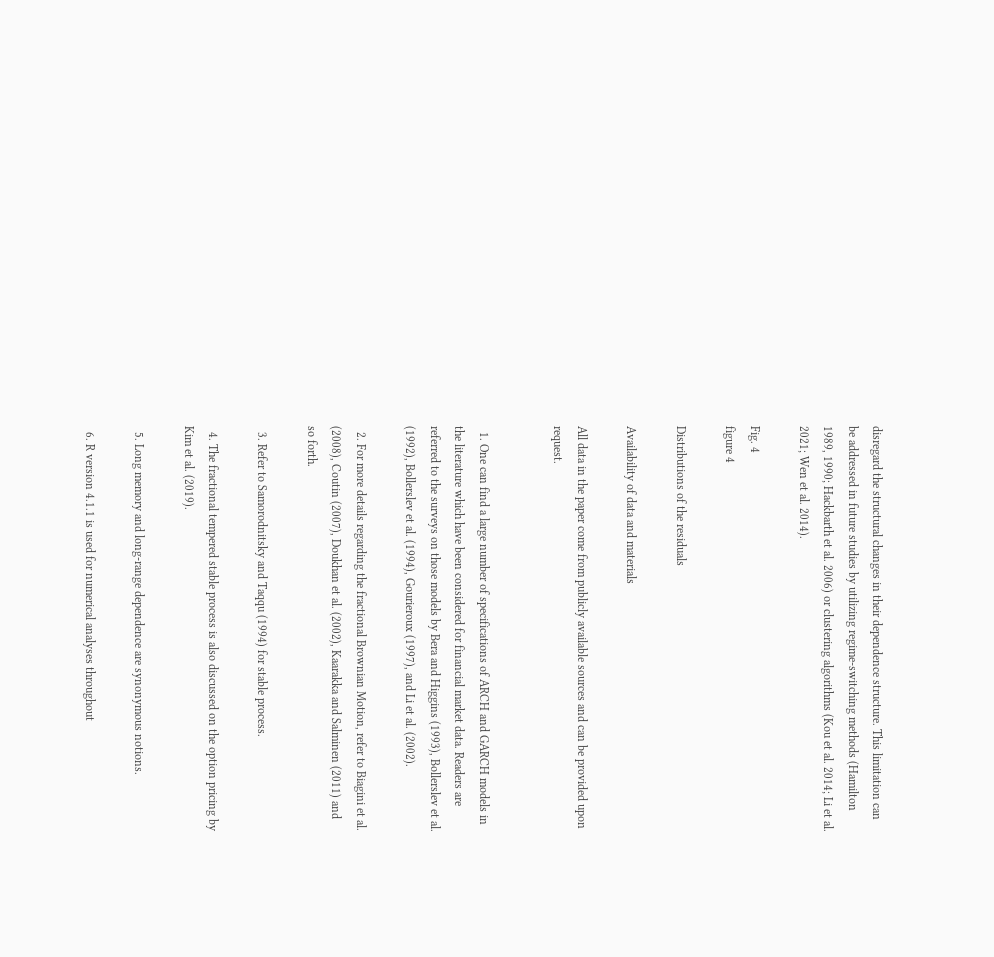disregard the structural changes in their dependence structure. This limitation can be addressed in future studies by utilizing regime-switching methods (Hamilton 1989, 1990; Hackbarth et al. 2006) or clustering algorithms (Kou et al. 2014; Li et al. 2021; Wen et al. 2014).

Fig. 4
figure 4

Distributions of the residuals

Availability of data and materials

All data in the paper come from publicly available sources and can be provided upon request.


  1. One can find a large number of specifications of ARCH and GARCH models in the literature which have been considered for financial market data. Readers are referred to the surveys on those models by Bera and Higgins (1993), Bollerslev et al. (1992), Bollerslev et al. (1994), Gourieroux (1997), and Li et al. (2002).

  2. For more details regarding the fractional Brownian Motion, refer to Biagini et al. (2008), Coutin (2007), Doukhan et al. (2002), Kaarakka and Salminen (2011) and so forth.

  3. Refer to Samorodnitsky and Taqqu (1994) for stable process.

  4. The fractional tempered stable process is also discussed on the option pricing by Kim et al. (2019).

  5. Long memory and long-range dependence are synonymous notions.

  6. R version 4.1.1 is used for numerical analyses throughout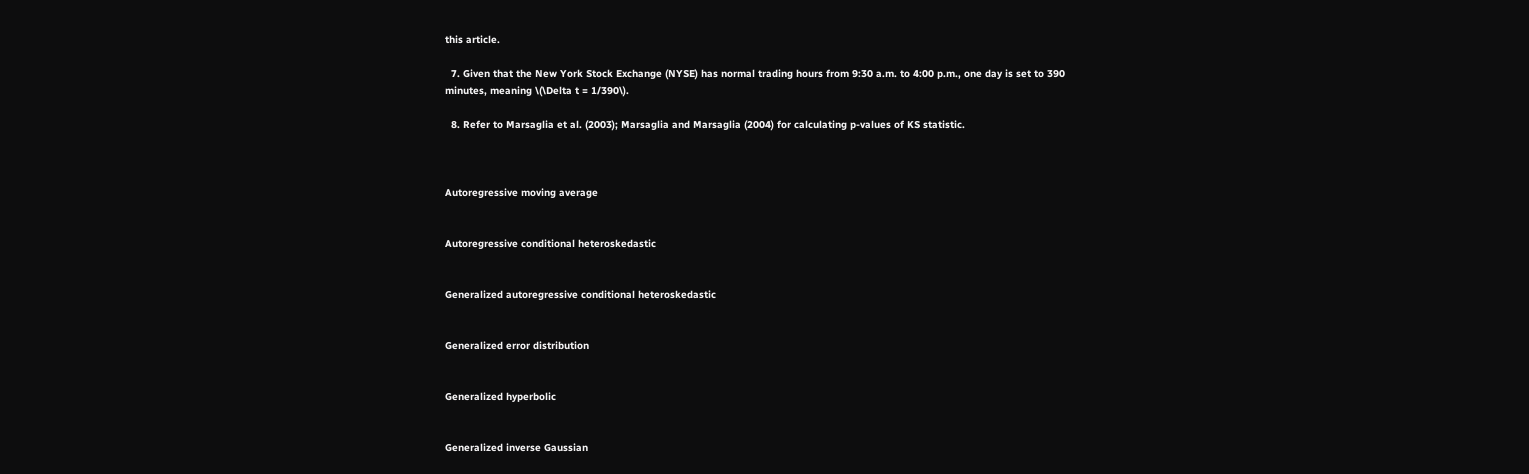this article.

  7. Given that the New York Stock Exchange (NYSE) has normal trading hours from 9:30 a.m. to 4:00 p.m., one day is set to 390 minutes, meaning \(\Delta t = 1/390\).

  8. Refer to Marsaglia et al. (2003); Marsaglia and Marsaglia (2004) for calculating p-values of KS statistic.



Autoregressive moving average


Autoregressive conditional heteroskedastic


Generalized autoregressive conditional heteroskedastic


Generalized error distribution


Generalized hyperbolic


Generalized inverse Gaussian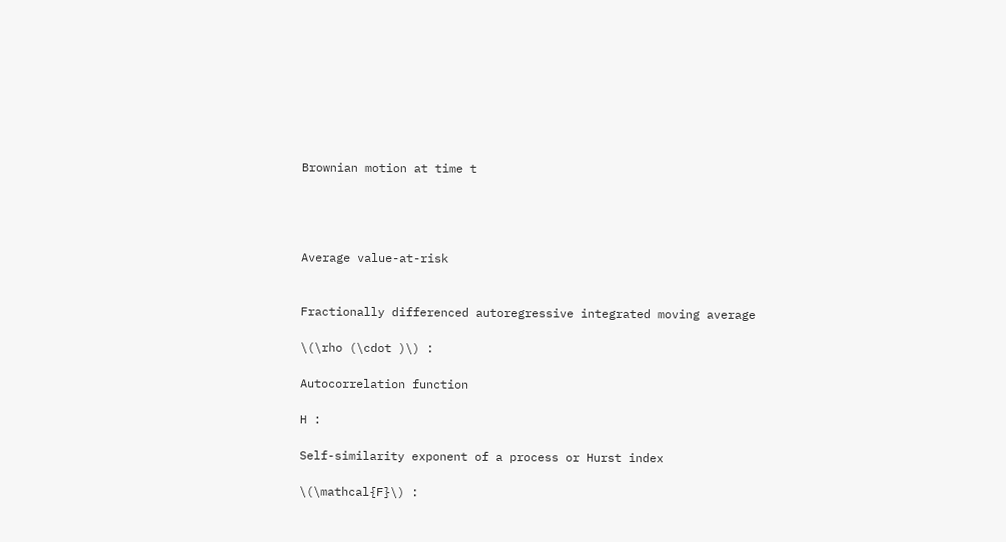Brownian motion at time t




Average value-at-risk


Fractionally differenced autoregressive integrated moving average

\(\rho (\cdot )\) :

Autocorrelation function

H :

Self-similarity exponent of a process or Hurst index

\(\mathcal{F}\) :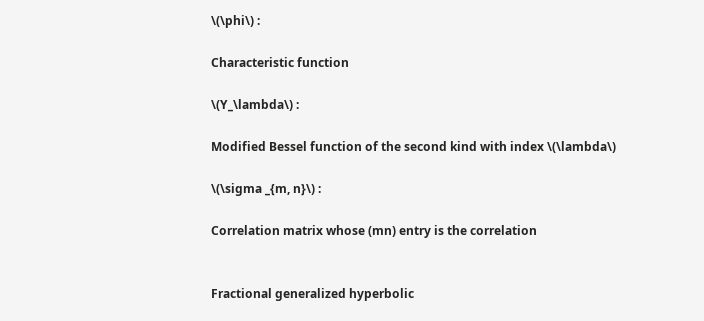\(\phi\) :

Characteristic function

\(Y_\lambda\) :

Modified Bessel function of the second kind with index \(\lambda\)

\(\sigma _{m, n}\) :

Correlation matrix whose (mn) entry is the correlation


Fractional generalized hyperbolic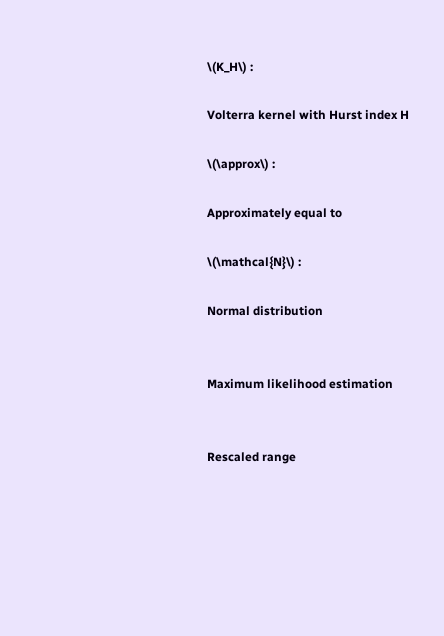\(K_H\) :

Volterra kernel with Hurst index H

\(\approx\) :

Approximately equal to

\(\mathcal{N}\) :

Normal distribution


Maximum likelihood estimation


Rescaled range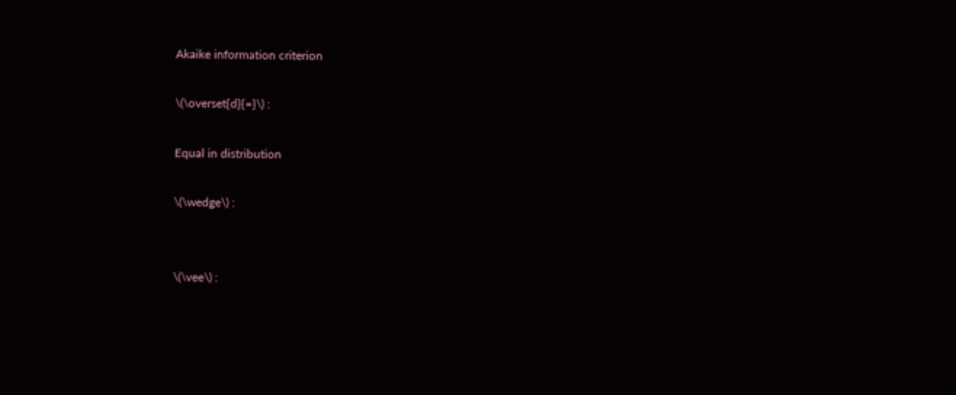Akaike information criterion

\(\overset{d}{=}\) :

Equal in distribution

\(\wedge\) :


\(\vee\) :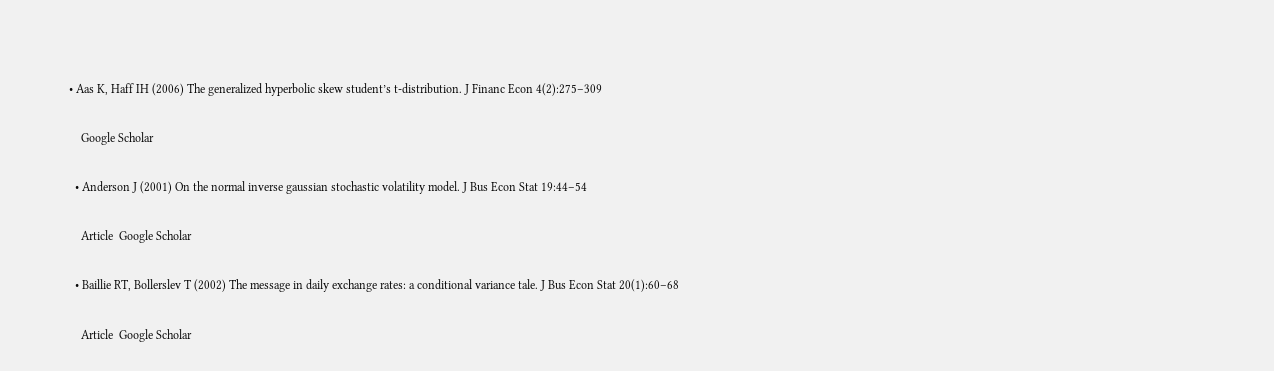• Aas K, Haff IH (2006) The generalized hyperbolic skew student’s t-distribution. J Financ Econ 4(2):275–309

    Google Scholar

  • Anderson J (2001) On the normal inverse gaussian stochastic volatility model. J Bus Econ Stat 19:44–54

    Article  Google Scholar

  • Baillie RT, Bollerslev T (2002) The message in daily exchange rates: a conditional variance tale. J Bus Econ Stat 20(1):60–68

    Article  Google Scholar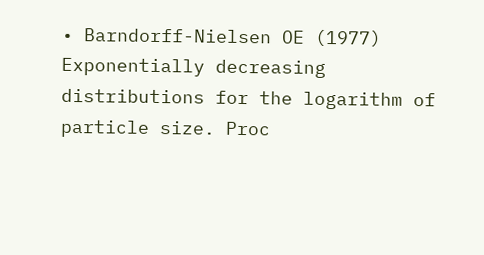• Barndorff-Nielsen OE (1977) Exponentially decreasing distributions for the logarithm of particle size. Proc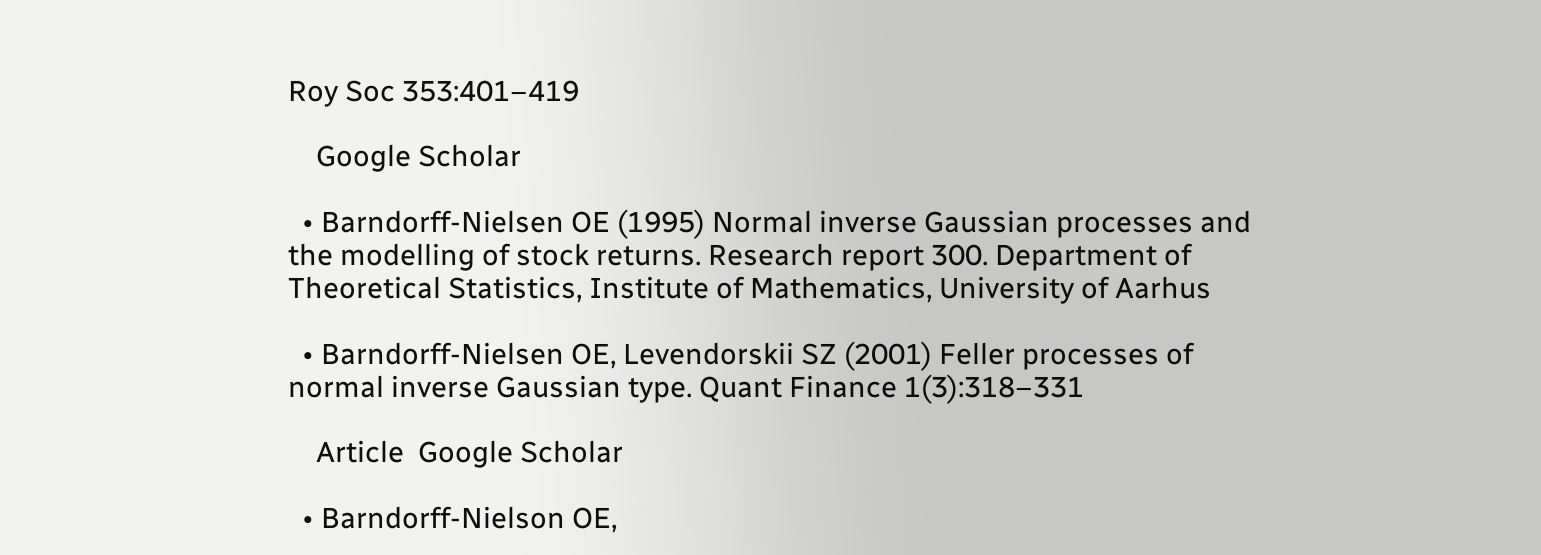Roy Soc 353:401–419

    Google Scholar

  • Barndorff-Nielsen OE (1995) Normal inverse Gaussian processes and the modelling of stock returns. Research report 300. Department of Theoretical Statistics, Institute of Mathematics, University of Aarhus

  • Barndorff-Nielsen OE, Levendorskii SZ (2001) Feller processes of normal inverse Gaussian type. Quant Finance 1(3):318–331

    Article  Google Scholar

  • Barndorff-Nielson OE,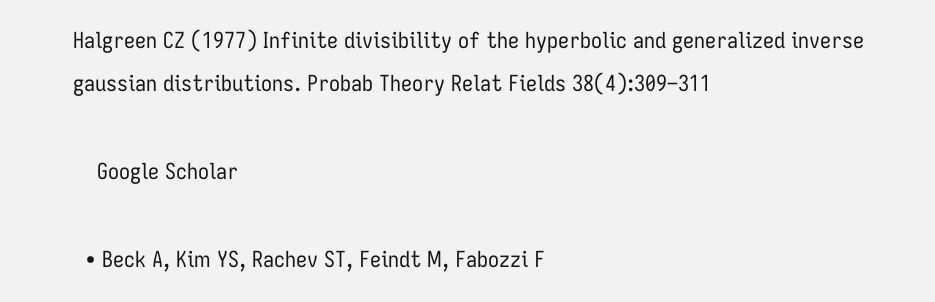Halgreen CZ (1977) Infinite divisibility of the hyperbolic and generalized inverse gaussian distributions. Probab Theory Relat Fields 38(4):309–311

    Google Scholar

  • Beck A, Kim YS, Rachev ST, Feindt M, Fabozzi F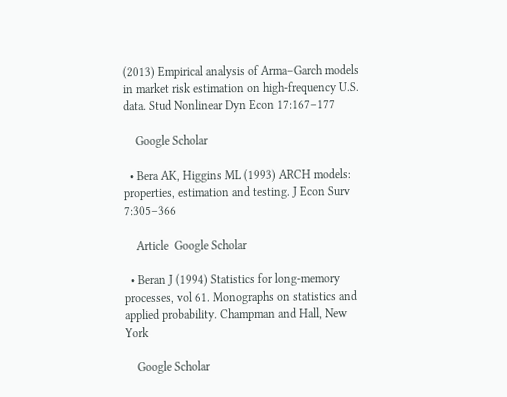(2013) Empirical analysis of Arma–Garch models in market risk estimation on high-frequency U.S. data. Stud Nonlinear Dyn Econ 17:167–177

    Google Scholar

  • Bera AK, Higgins ML (1993) ARCH models: properties, estimation and testing. J Econ Surv 7:305–366

    Article  Google Scholar

  • Beran J (1994) Statistics for long-memory processes, vol 61. Monographs on statistics and applied probability. Champman and Hall, New York

    Google Scholar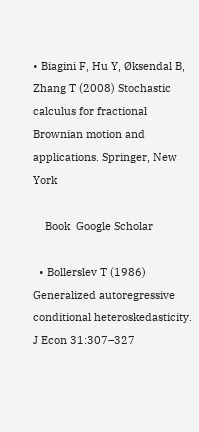• Biagini F, Hu Y, Øksendal B, Zhang T (2008) Stochastic calculus for fractional Brownian motion and applications. Springer, New York

    Book  Google Scholar

  • Bollerslev T (1986) Generalized autoregressive conditional heteroskedasticity. J Econ 31:307–327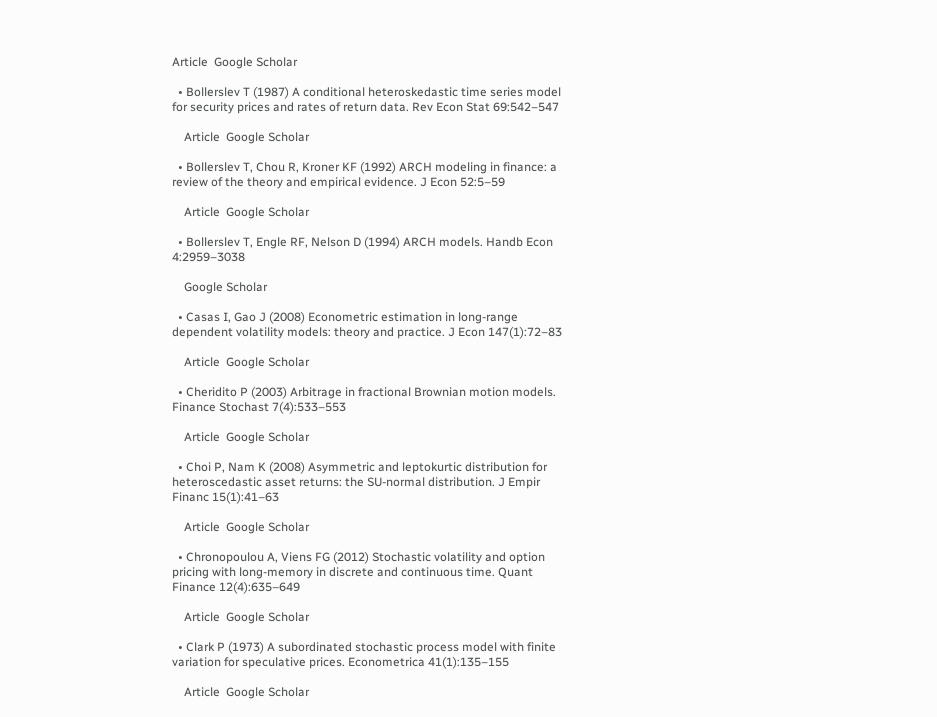Article  Google Scholar

  • Bollerslev T (1987) A conditional heteroskedastic time series model for security prices and rates of return data. Rev Econ Stat 69:542–547

    Article  Google Scholar

  • Bollerslev T, Chou R, Kroner KF (1992) ARCH modeling in finance: a review of the theory and empirical evidence. J Econ 52:5–59

    Article  Google Scholar

  • Bollerslev T, Engle RF, Nelson D (1994) ARCH models. Handb Econ 4:2959–3038

    Google Scholar

  • Casas I, Gao J (2008) Econometric estimation in long-range dependent volatility models: theory and practice. J Econ 147(1):72–83

    Article  Google Scholar

  • Cheridito P (2003) Arbitrage in fractional Brownian motion models. Finance Stochast 7(4):533–553

    Article  Google Scholar

  • Choi P, Nam K (2008) Asymmetric and leptokurtic distribution for heteroscedastic asset returns: the SU-normal distribution. J Empir Financ 15(1):41–63

    Article  Google Scholar

  • Chronopoulou A, Viens FG (2012) Stochastic volatility and option pricing with long-memory in discrete and continuous time. Quant Finance 12(4):635–649

    Article  Google Scholar

  • Clark P (1973) A subordinated stochastic process model with finite variation for speculative prices. Econometrica 41(1):135–155

    Article  Google Scholar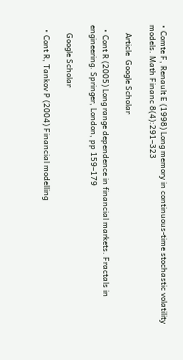• Comte F, Renault E (1998) Long memory in continuous-time stochastic volatility models. Math Financ 8(4):291–323

    Article  Google Scholar

  • Cont R (2005) Long range dependence in financial markets. Fractals in engineering. Springer, London, pp 159–179

    Google Scholar

  • Cont R, Tankov P (2004) Financial modelling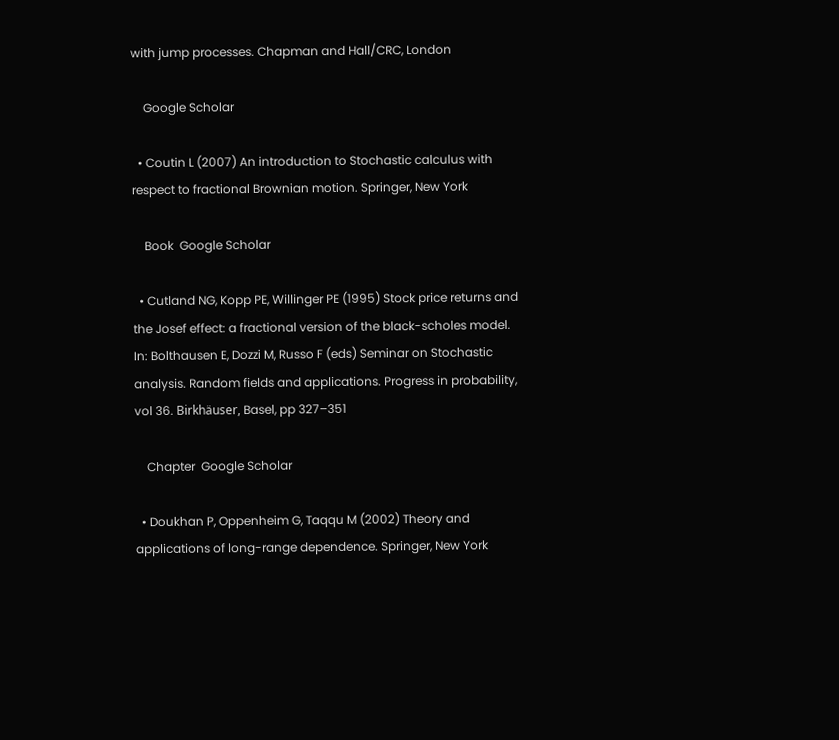with jump processes. Chapman and Hall/CRC, London

    Google Scholar

  • Coutin L (2007) An introduction to Stochastic calculus with respect to fractional Brownian motion. Springer, New York

    Book  Google Scholar

  • Cutland NG, Kopp PE, Willinger PE (1995) Stock price returns and the Josef effect: a fractional version of the black-scholes model. In: Bolthausen E, Dozzi M, Russo F (eds) Seminar on Stochastic analysis. Random fields and applications. Progress in probability, vol 36. Birkhäuser, Basel, pp 327–351

    Chapter  Google Scholar

  • Doukhan P, Oppenheim G, Taqqu M (2002) Theory and applications of long-range dependence. Springer, New York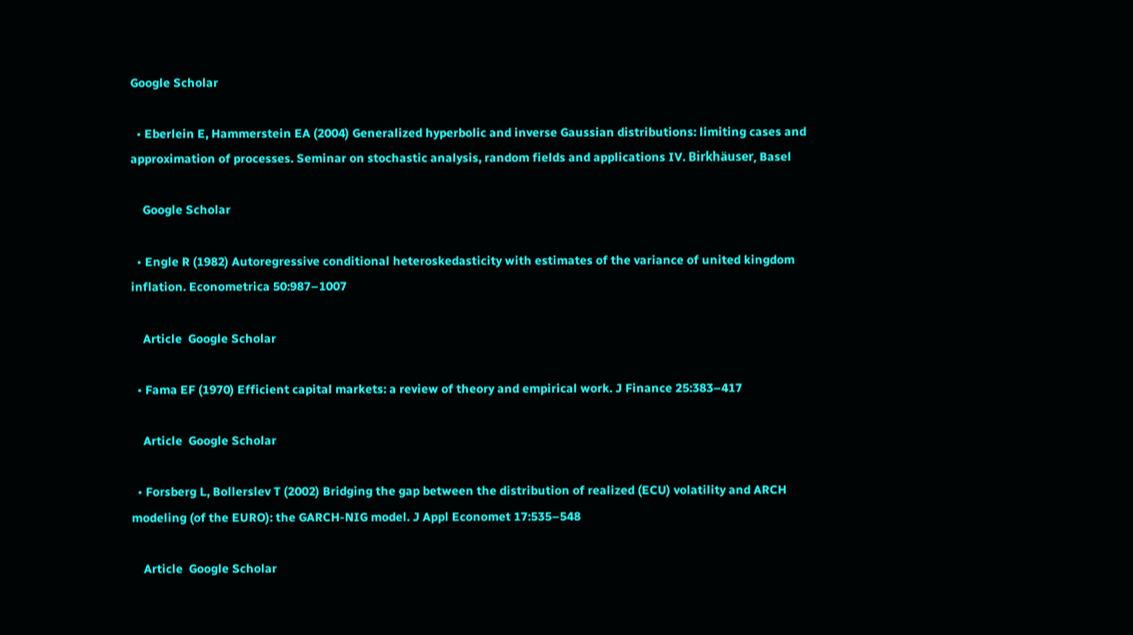Google Scholar

  • Eberlein E, Hammerstein EA (2004) Generalized hyperbolic and inverse Gaussian distributions: limiting cases and approximation of processes. Seminar on stochastic analysis, random fields and applications IV. Birkhäuser, Basel

    Google Scholar

  • Engle R (1982) Autoregressive conditional heteroskedasticity with estimates of the variance of united kingdom inflation. Econometrica 50:987–1007

    Article  Google Scholar

  • Fama EF (1970) Efficient capital markets: a review of theory and empirical work. J Finance 25:383–417

    Article  Google Scholar

  • Forsberg L, Bollerslev T (2002) Bridging the gap between the distribution of realized (ECU) volatility and ARCH modeling (of the EURO): the GARCH-NIG model. J Appl Economet 17:535–548

    Article  Google Scholar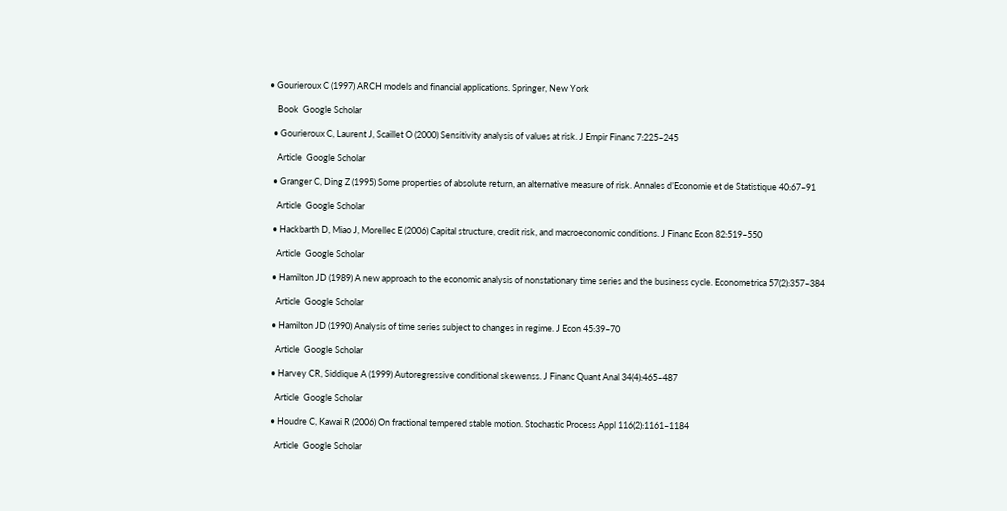• Gourieroux C (1997) ARCH models and financial applications. Springer, New York

    Book  Google Scholar

  • Gourieroux C, Laurent J, Scaillet O (2000) Sensitivity analysis of values at risk. J Empir Financ 7:225–245

    Article  Google Scholar

  • Granger C, Ding Z (1995) Some properties of absolute return, an alternative measure of risk. Annales d’Economie et de Statistique 40:67–91

    Article  Google Scholar

  • Hackbarth D, Miao J, Morellec E (2006) Capital structure, credit risk, and macroeconomic conditions. J Financ Econ 82:519–550

    Article  Google Scholar

  • Hamilton JD (1989) A new approach to the economic analysis of nonstationary time series and the business cycle. Econometrica 57(2):357–384

    Article  Google Scholar

  • Hamilton JD (1990) Analysis of time series subject to changes in regime. J Econ 45:39–70

    Article  Google Scholar

  • Harvey CR, Siddique A (1999) Autoregressive conditional skewenss. J Financ Quant Anal 34(4):465–487

    Article  Google Scholar

  • Houdre C, Kawai R (2006) On fractional tempered stable motion. Stochastic Process Appl 116(2):1161–1184

    Article  Google Scholar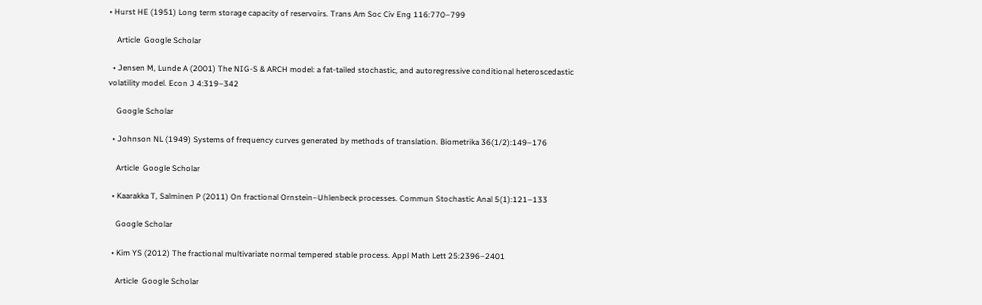• Hurst HE (1951) Long term storage capacity of reservoirs. Trans Am Soc Civ Eng 116:770–799

    Article  Google Scholar

  • Jensen M, Lunde A (2001) The NIG-S & ARCH model: a fat-tailed stochastic, and autoregressive conditional heteroscedastic volatility model. Econ J 4:319–342

    Google Scholar

  • Johnson NL (1949) Systems of frequency curves generated by methods of translation. Biometrika 36(1/2):149–176

    Article  Google Scholar

  • Kaarakka T, Salminen P (2011) On fractional Ornstein–Uhlenbeck processes. Commun Stochastic Anal 5(1):121–133

    Google Scholar

  • Kim YS (2012) The fractional multivariate normal tempered stable process. Appl Math Lett 25:2396–2401

    Article  Google Scholar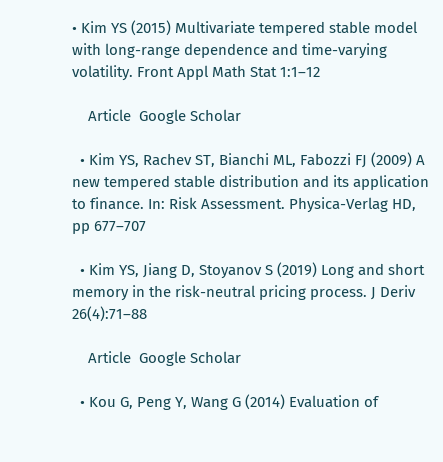• Kim YS (2015) Multivariate tempered stable model with long-range dependence and time-varying volatility. Front Appl Math Stat 1:1–12

    Article  Google Scholar

  • Kim YS, Rachev ST, Bianchi ML, Fabozzi FJ (2009) A new tempered stable distribution and its application to finance. In: Risk Assessment. Physica-Verlag HD, pp 677–707

  • Kim YS, Jiang D, Stoyanov S (2019) Long and short memory in the risk-neutral pricing process. J Deriv 26(4):71–88

    Article  Google Scholar

  • Kou G, Peng Y, Wang G (2014) Evaluation of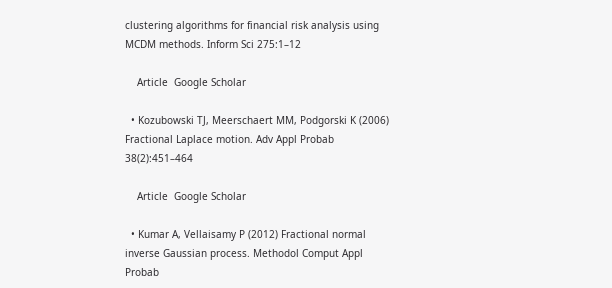clustering algorithms for financial risk analysis using MCDM methods. Inform Sci 275:1–12

    Article  Google Scholar

  • Kozubowski TJ, Meerschaert MM, Podgorski K (2006) Fractional Laplace motion. Adv Appl Probab 38(2):451–464

    Article  Google Scholar

  • Kumar A, Vellaisamy P (2012) Fractional normal inverse Gaussian process. Methodol Comput Appl Probab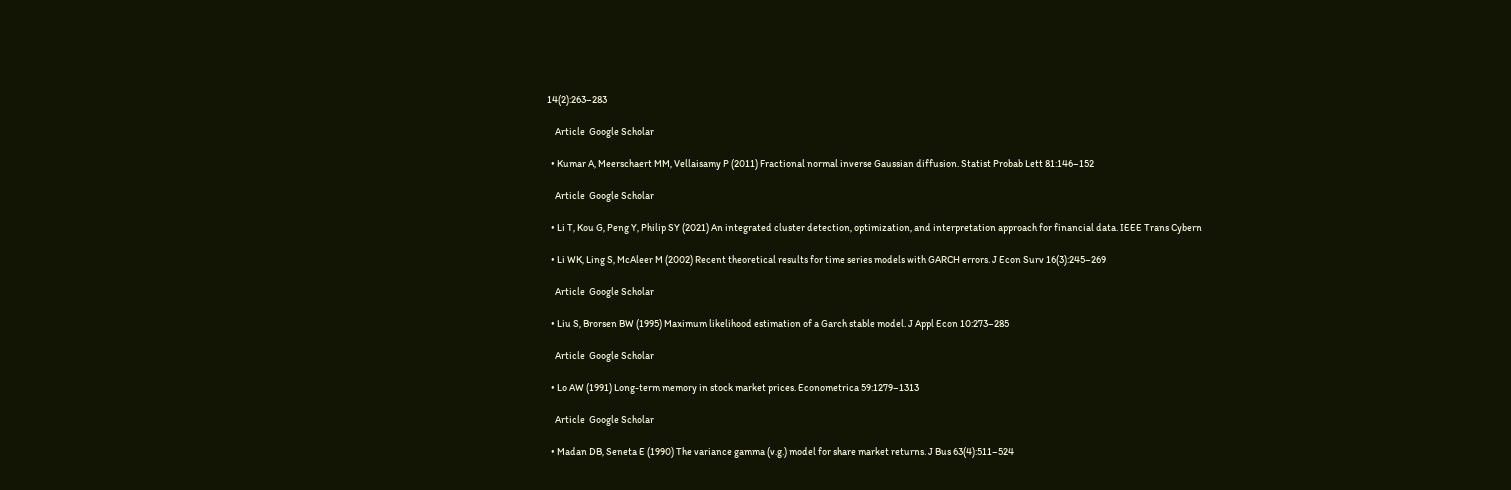14(2):263–283

    Article  Google Scholar

  • Kumar A, Meerschaert MM, Vellaisamy P (2011) Fractional normal inverse Gaussian diffusion. Statist Probab Lett 81:146–152

    Article  Google Scholar

  • Li T, Kou G, Peng Y, Philip SY (2021) An integrated cluster detection, optimization, and interpretation approach for financial data. IEEE Trans Cybern

  • Li WK, Ling S, McAleer M (2002) Recent theoretical results for time series models with GARCH errors. J Econ Surv 16(3):245–269

    Article  Google Scholar

  • Liu S, Brorsen BW (1995) Maximum likelihood estimation of a Garch stable model. J Appl Econ 10:273–285

    Article  Google Scholar

  • Lo AW (1991) Long-term memory in stock market prices. Econometrica 59:1279–1313

    Article  Google Scholar

  • Madan DB, Seneta E (1990) The variance gamma (v.g.) model for share market returns. J Bus 63(4):511–524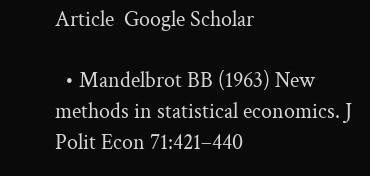Article  Google Scholar

  • Mandelbrot BB (1963) New methods in statistical economics. J Polit Econ 71:421–440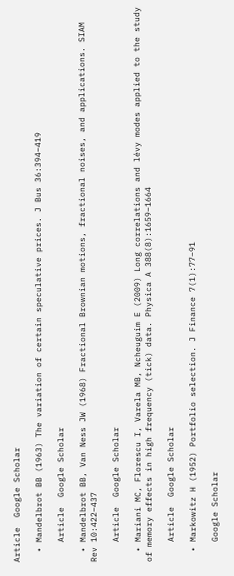Article  Google Scholar

  • Mandelbrot BB (1963) The variation of certain speculative prices. J Bus 36:394–419

    Article  Google Scholar

  • Mandelbrot BB, Van Ness JW (1968) Fractional Brownian motions, fractional noises, and applications. SIAM Rev 10:422–437

    Article  Google Scholar

  • Mariani MC, Florescu I, Varela MB, Ncheuguim E (2009) Long correlations and lévy modes applied to the study of memory effects in high frequency (tick) data. Physica A 388(8):1659–1664

    Article  Google Scholar

  • Markowitz H (1952) Portfolio selection. J Finance 7(1):77–91

    Google Scholar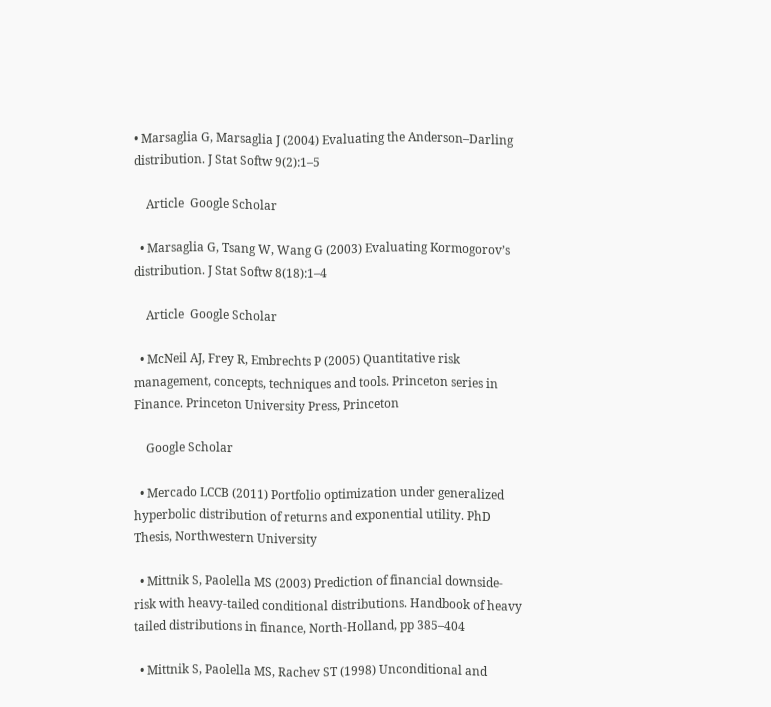• Marsaglia G, Marsaglia J (2004) Evaluating the Anderson–Darling distribution. J Stat Softw 9(2):1–5

    Article  Google Scholar

  • Marsaglia G, Tsang W, Wang G (2003) Evaluating Kormogorov’s distribution. J Stat Softw 8(18):1–4

    Article  Google Scholar

  • McNeil AJ, Frey R, Embrechts P (2005) Quantitative risk management, concepts, techniques and tools. Princeton series in Finance. Princeton University Press, Princeton

    Google Scholar

  • Mercado LCCB (2011) Portfolio optimization under generalized hyperbolic distribution of returns and exponential utility. PhD Thesis, Northwestern University

  • Mittnik S, Paolella MS (2003) Prediction of financial downside-risk with heavy-tailed conditional distributions. Handbook of heavy tailed distributions in finance, North-Holland, pp 385–404

  • Mittnik S, Paolella MS, Rachev ST (1998) Unconditional and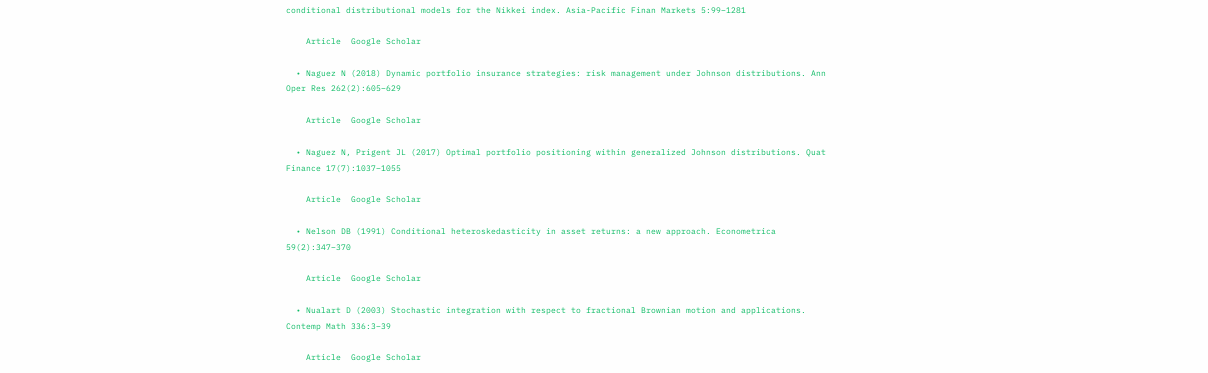conditional distributional models for the Nikkei index. Asia-Pacific Finan Markets 5:99–1281

    Article  Google Scholar

  • Naguez N (2018) Dynamic portfolio insurance strategies: risk management under Johnson distributions. Ann Oper Res 262(2):605–629

    Article  Google Scholar

  • Naguez N, Prigent JL (2017) Optimal portfolio positioning within generalized Johnson distributions. Quat Finance 17(7):1037–1055

    Article  Google Scholar

  • Nelson DB (1991) Conditional heteroskedasticity in asset returns: a new approach. Econometrica 59(2):347–370

    Article  Google Scholar

  • Nualart D (2003) Stochastic integration with respect to fractional Brownian motion and applications. Contemp Math 336:3–39

    Article  Google Scholar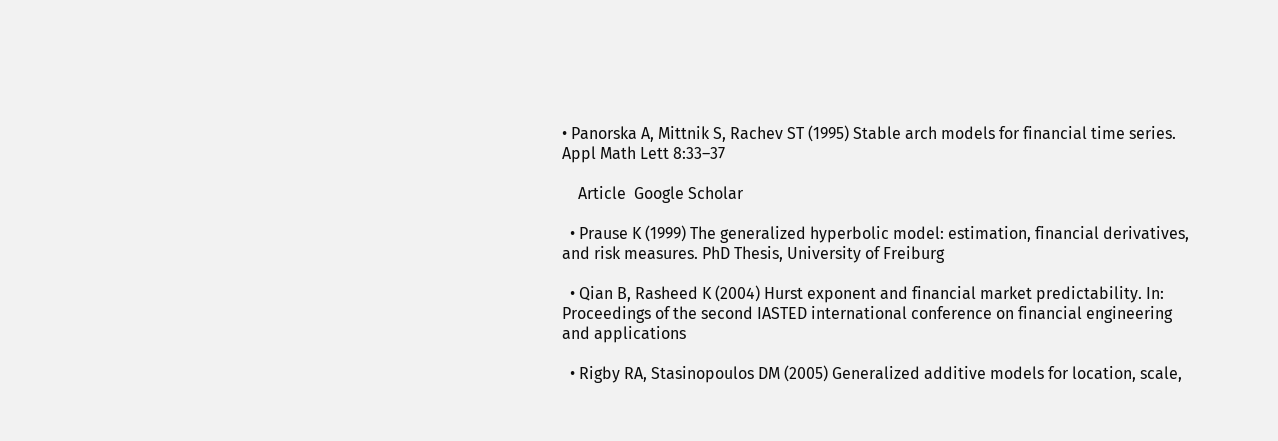• Panorska A, Mittnik S, Rachev ST (1995) Stable arch models for financial time series. Appl Math Lett 8:33–37

    Article  Google Scholar

  • Prause K (1999) The generalized hyperbolic model: estimation, financial derivatives, and risk measures. PhD Thesis, University of Freiburg

  • Qian B, Rasheed K (2004) Hurst exponent and financial market predictability. In: Proceedings of the second IASTED international conference on financial engineering and applications

  • Rigby RA, Stasinopoulos DM (2005) Generalized additive models for location, scale,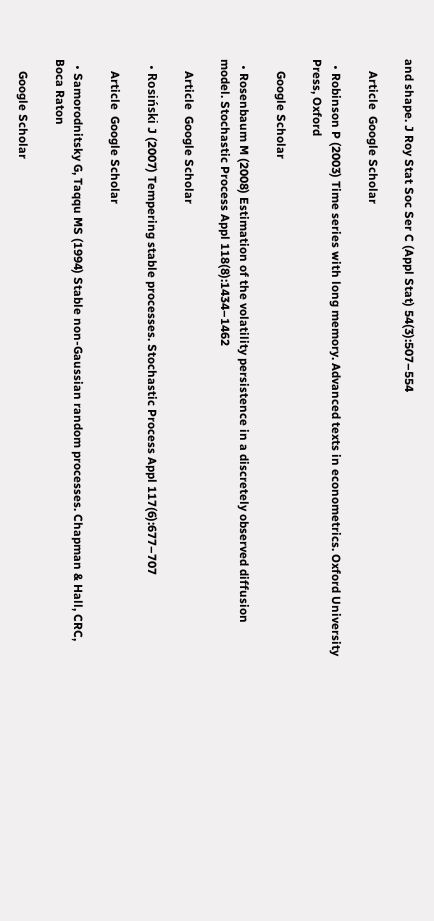and shape. J Roy Stat Soc Ser C (Appl Stat) 54(3):507–554

    Article  Google Scholar

  • Robinson P (2003) Time series with long memory. Advanced texts in econometrics. Oxford University Press, Oxford

    Google Scholar

  • Rosenbaum M (2008) Estimation of the volatility persistence in a discretely observed diffusion model. Stochastic Process Appl 118(8):1434–1462

    Article  Google Scholar

  • Rosiński J (2007) Tempering stable processes. Stochastic Process Appl 117(6):677–707

    Article  Google Scholar

  • Samorodnitsky G, Taqqu MS (1994) Stable non-Gaussian random processes. Chapman & Hall, CRC, Boca Raton

    Google Scholar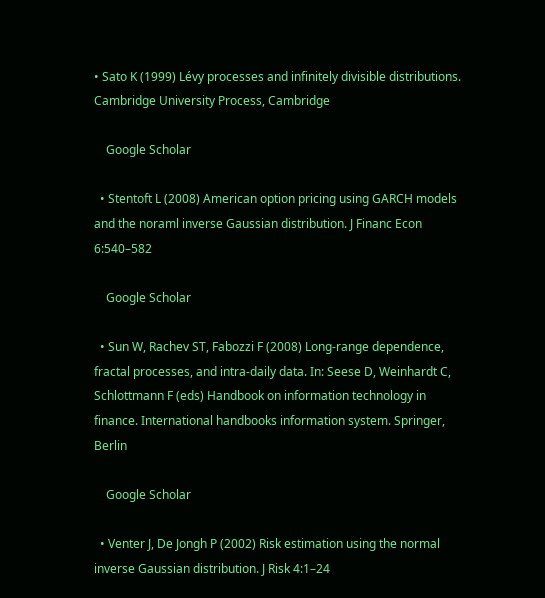• Sato K (1999) Lévy processes and infinitely divisible distributions. Cambridge University Process, Cambridge

    Google Scholar

  • Stentoft L (2008) American option pricing using GARCH models and the noraml inverse Gaussian distribution. J Financ Econ 6:540–582

    Google Scholar

  • Sun W, Rachev ST, Fabozzi F (2008) Long-range dependence, fractal processes, and intra-daily data. In: Seese D, Weinhardt C, Schlottmann F (eds) Handbook on information technology in finance. International handbooks information system. Springer, Berlin

    Google Scholar

  • Venter J, De Jongh P (2002) Risk estimation using the normal inverse Gaussian distribution. J Risk 4:1–24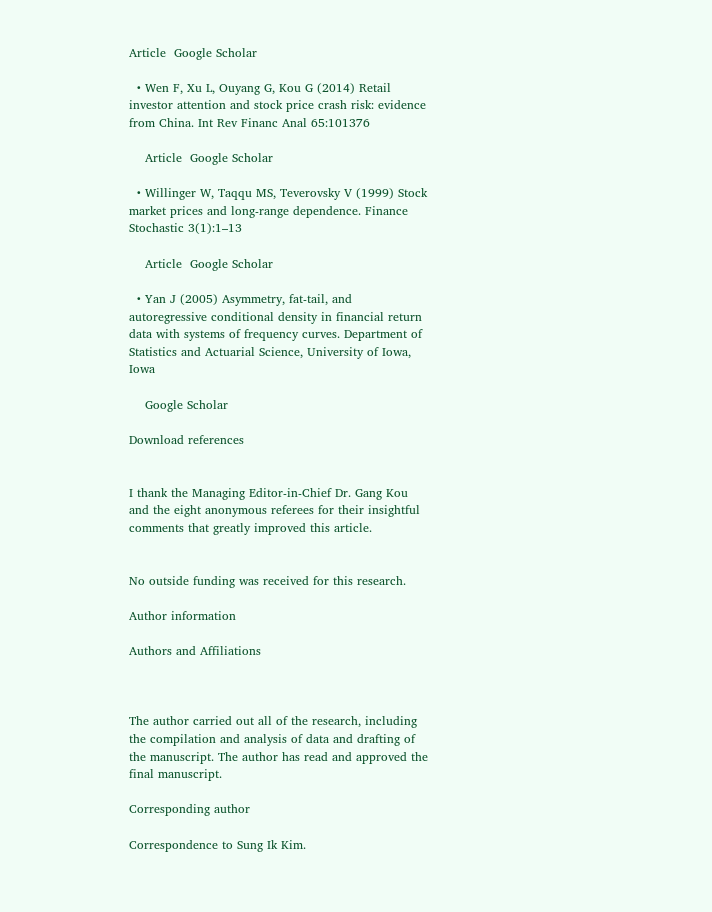Article  Google Scholar

  • Wen F, Xu L, Ouyang G, Kou G (2014) Retail investor attention and stock price crash risk: evidence from China. Int Rev Financ Anal 65:101376

    Article  Google Scholar

  • Willinger W, Taqqu MS, Teverovsky V (1999) Stock market prices and long-range dependence. Finance Stochastic 3(1):1–13

    Article  Google Scholar

  • Yan J (2005) Asymmetry, fat-tail, and autoregressive conditional density in financial return data with systems of frequency curves. Department of Statistics and Actuarial Science, University of Iowa, Iowa

    Google Scholar

Download references


I thank the Managing Editor-in-Chief Dr. Gang Kou and the eight anonymous referees for their insightful comments that greatly improved this article.


No outside funding was received for this research.

Author information

Authors and Affiliations



The author carried out all of the research, including the compilation and analysis of data and drafting of the manuscript. The author has read and approved the final manuscript.

Corresponding author

Correspondence to Sung Ik Kim.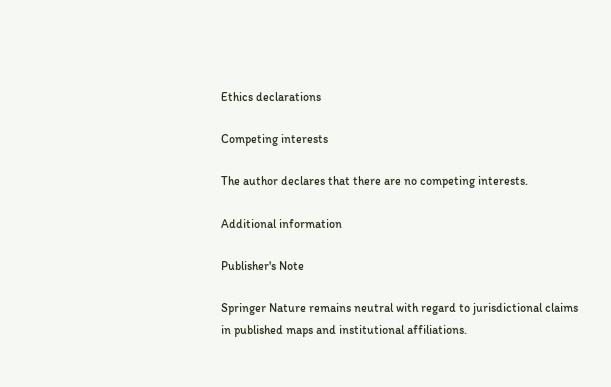Ethics declarations

Competing interests

The author declares that there are no competing interests.

Additional information

Publisher's Note

Springer Nature remains neutral with regard to jurisdictional claims in published maps and institutional affiliations.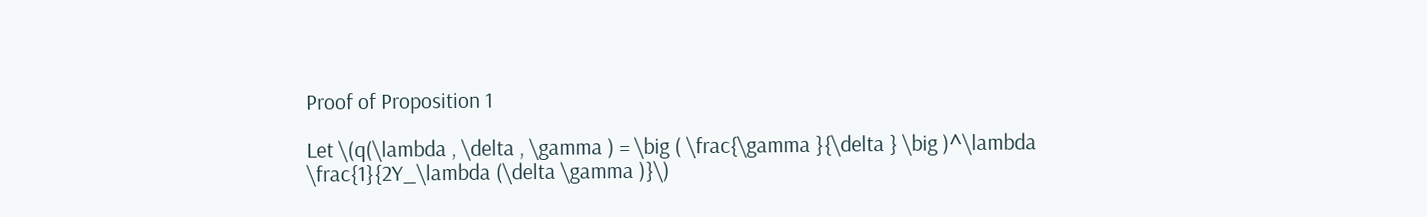Proof of Proposition 1

Let \(q(\lambda , \delta , \gamma ) = \big ( \frac{\gamma }{\delta } \big )^\lambda \frac{1}{2Y_\lambda (\delta \gamma )}\)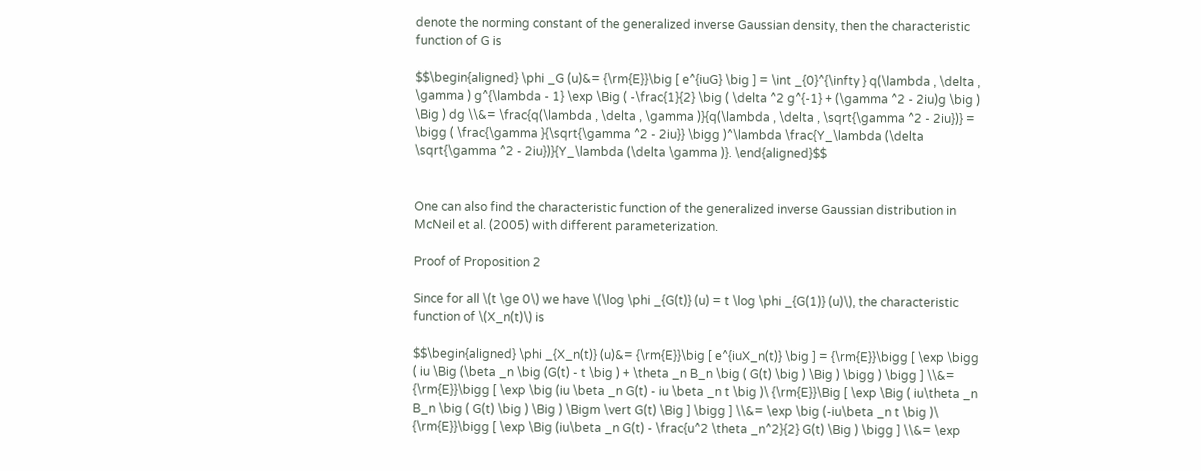denote the norming constant of the generalized inverse Gaussian density, then the characteristic function of G is

$$\begin{aligned} \phi _G (u)&= {\rm{E}}\big [ e^{iuG} \big ] = \int _{0}^{\infty } q(\lambda , \delta , \gamma ) g^{\lambda - 1} \exp \Big ( -\frac{1}{2} \big ( \delta ^2 g^{-1} + (\gamma ^2 - 2iu)g \big ) \Big ) dg \\&= \frac{q(\lambda , \delta , \gamma )}{q(\lambda , \delta , \sqrt{\gamma ^2 - 2iu})} = \bigg ( \frac{\gamma }{\sqrt{\gamma ^2 - 2iu}} \bigg )^\lambda \frac{Y_\lambda (\delta \sqrt{\gamma ^2 - 2iu})}{Y_\lambda (\delta \gamma )}. \end{aligned}$$


One can also find the characteristic function of the generalized inverse Gaussian distribution in McNeil et al. (2005) with different parameterization.

Proof of Proposition 2

Since for all \(t \ge 0\) we have \(\log \phi _{G(t)} (u) = t \log \phi _{G(1)} (u)\), the characteristic function of \(X_n(t)\) is

$$\begin{aligned} \phi _{X_n(t)} (u)&= {\rm{E}}\big [ e^{iuX_n(t)} \big ] = {\rm{E}}\bigg [ \exp \bigg ( iu \Big (\beta _n \big (G(t) - t \big ) + \theta _n B_n \big ( G(t) \big ) \Big ) \bigg ) \bigg ] \\&= {\rm{E}}\bigg [ \exp \big (iu \beta _n G(t) - iu \beta _n t \big )\ {\rm{E}}\Big [ \exp \Big ( iu\theta _n B_n \big ( G(t) \big ) \Big ) \Bigm \vert G(t) \Big ] \bigg ] \\&= \exp \big (-iu\beta _n t \big )\ {\rm{E}}\bigg [ \exp \Big (iu\beta _n G(t) - \frac{u^2 \theta _n^2}{2} G(t) \Big ) \bigg ] \\&= \exp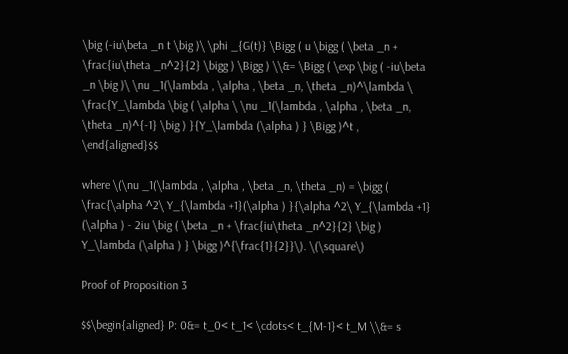\big (-iu\beta _n t \big )\ \phi _{G(t)} \Bigg ( u \bigg ( \beta _n + \frac{iu\theta _n^2}{2} \bigg ) \Bigg ) \\&= \Bigg ( \exp \big ( -iu\beta _n \big )\ \nu _1(\lambda , \alpha , \beta _n, \theta _n)^\lambda \ \frac{Y_\lambda \big ( \alpha \ \nu _1(\lambda , \alpha , \beta _n, \theta _n)^{-1} \big ) }{Y_\lambda (\alpha ) } \Bigg )^t , \end{aligned}$$

where \(\nu _1(\lambda , \alpha , \beta _n, \theta _n) = \bigg ( \frac{\alpha ^2\ Y_{\lambda +1}(\alpha ) }{\alpha ^2\ Y_{\lambda +1} (\alpha ) - 2iu \big ( \beta _n + \frac{iu\theta _n^2}{2} \big ) Y_\lambda (\alpha ) } \bigg )^{\frac{1}{2}}\). \(\square\)

Proof of Proposition 3

$$\begin{aligned} P: 0&= t_0< t_1< \cdots< t_{M-1}< t_M \\&= s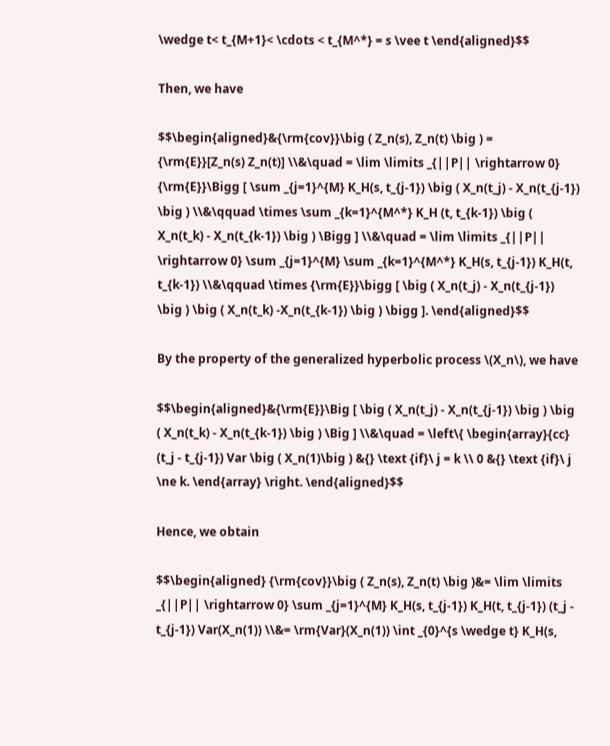\wedge t< t_{M+1}< \cdots < t_{M^*} = s \vee t \end{aligned}$$

Then, we have

$$\begin{aligned}&{\rm{cov}}\big ( Z_n(s), Z_n(t) \big ) = {\rm{E}}[Z_n(s) Z_n(t)] \\&\quad = \lim \limits _{||P|| \rightarrow 0} {\rm{E}}\Bigg [ \sum _{j=1}^{M} K_H(s, t_{j-1}) \big ( X_n(t_j) - X_n(t_{j-1}) \big ) \\&\qquad \times \sum _{k=1}^{M^*} K_H (t, t_{k-1}) \big ( X_n(t_k) - X_n(t_{k-1}) \big ) \Bigg ] \\&\quad = \lim \limits _{||P|| \rightarrow 0} \sum _{j=1}^{M} \sum _{k=1}^{M^*} K_H(s, t_{j-1}) K_H(t, t_{k-1}) \\&\qquad \times {\rm{E}}\bigg [ \big ( X_n(t_j) - X_n(t_{j-1}) \big ) \big ( X_n(t_k) -X_n(t_{k-1}) \big ) \bigg ]. \end{aligned}$$

By the property of the generalized hyperbolic process \(X_n\), we have

$$\begin{aligned}&{\rm{E}}\Big [ \big ( X_n(t_j) - X_n(t_{j-1}) \big ) \big ( X_n(t_k) - X_n(t_{k-1}) \big ) \Big ] \\&\quad = \left\{ \begin{array}{cc} (t_j - t_{j-1}) Var \big ( X_n(1)\big ) &{} \text {if}\ j = k \\ 0 &{} \text {if}\ j \ne k. \end{array} \right. \end{aligned}$$

Hence, we obtain

$$\begin{aligned} {\rm{cov}}\big ( Z_n(s), Z_n(t) \big )&= \lim \limits _{||P|| \rightarrow 0} \sum _{j=1}^{M} K_H(s, t_{j-1}) K_H(t, t_{j-1}) (t_j - t_{j-1}) Var(X_n(1)) \\&= \rm{Var}(X_n(1)) \int _{0}^{s \wedge t} K_H(s,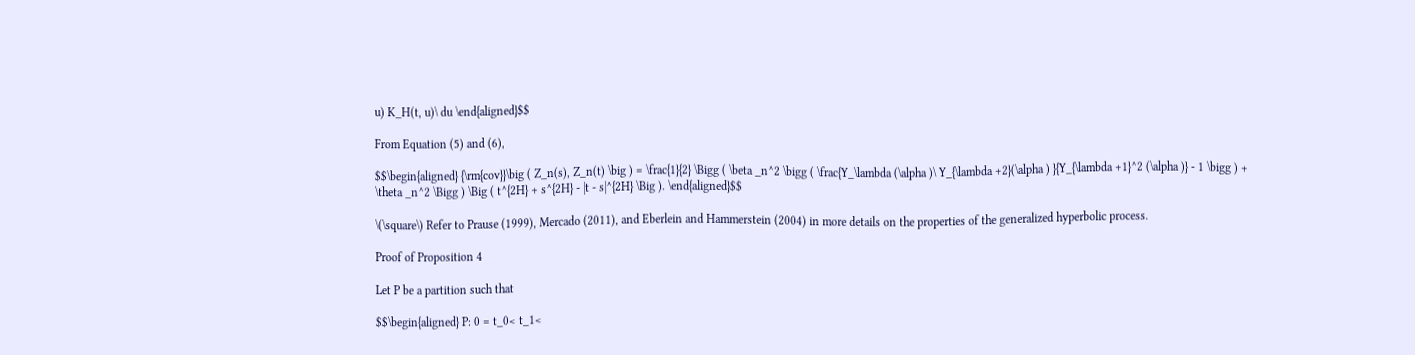u) K_H(t, u)\ du \end{aligned}$$

From Equation (5) and (6),

$$\begin{aligned} {\rm{cov}}\big ( Z_n(s), Z_n(t) \big ) = \frac{1}{2} \Bigg ( \beta _n^2 \bigg ( \frac{Y_\lambda (\alpha )\ Y_{\lambda +2}(\alpha ) }{Y_{\lambda +1}^2 (\alpha )} - 1 \bigg ) + \theta _n^2 \Bigg ) \Big ( t^{2H} + s^{2H} - |t - s|^{2H} \Big ). \end{aligned}$$

\(\square\) Refer to Prause (1999), Mercado (2011), and Eberlein and Hammerstein (2004) in more details on the properties of the generalized hyperbolic process.

Proof of Proposition 4

Let P be a partition such that

$$\begin{aligned} P: 0 = t_0< t_1<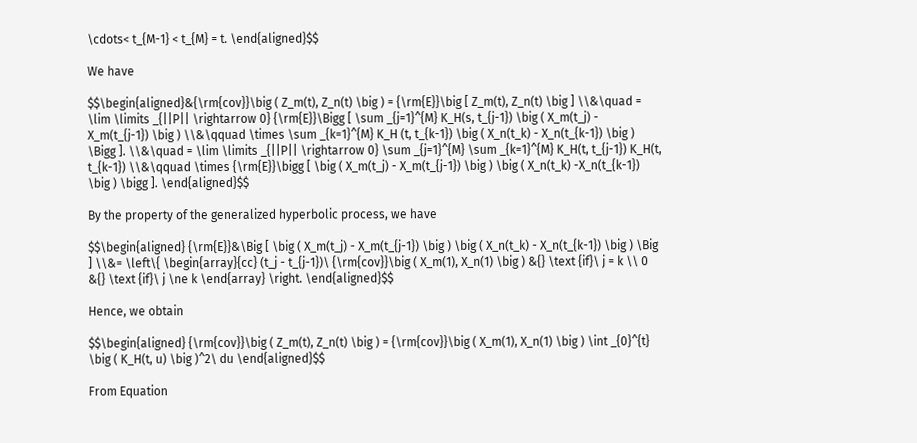\cdots< t_{M-1} < t_{M} = t. \end{aligned}$$

We have

$$\begin{aligned}&{\rm{cov}}\big ( Z_m(t), Z_n(t) \big ) = {\rm{E}}\big [ Z_m(t), Z_n(t) \big ] \\&\quad = \lim \limits _{||P|| \rightarrow 0} {\rm{E}}\Bigg [ \sum _{j=1}^{M} K_H(s, t_{j-1}) \big ( X_m(t_j) - X_m(t_{j-1}) \big ) \\&\qquad \times \sum _{k=1}^{M} K_H (t, t_{k-1}) \big ( X_n(t_k) - X_n(t_{k-1}) \big ) \Bigg ]. \\&\quad = \lim \limits _{||P|| \rightarrow 0} \sum _{j=1}^{M} \sum _{k=1}^{M} K_H(t, t_{j-1}) K_H(t, t_{k-1}) \\&\qquad \times {\rm{E}}\bigg [ \big ( X_m(t_j) - X_m(t_{j-1}) \big ) \big ( X_n(t_k) -X_n(t_{k-1}) \big ) \bigg ]. \end{aligned}$$

By the property of the generalized hyperbolic process, we have

$$\begin{aligned} {\rm{E}}&\Big [ \big ( X_m(t_j) - X_m(t_{j-1}) \big ) \big ( X_n(t_k) - X_n(t_{k-1}) \big ) \Big ] \\&= \left\{ \begin{array}{cc} (t_j - t_{j-1})\ {\rm{cov}}\big ( X_m(1), X_n(1) \big ) &{} \text {if}\ j = k \\ 0 &{} \text {if}\ j \ne k \end{array} \right. \end{aligned}$$

Hence, we obtain

$$\begin{aligned} {\rm{cov}}\big ( Z_m(t), Z_n(t) \big ) = {\rm{cov}}\big ( X_m(1), X_n(1) \big ) \int _{0}^{t} \big ( K_H(t, u) \big )^2\ du \end{aligned}$$

From Equation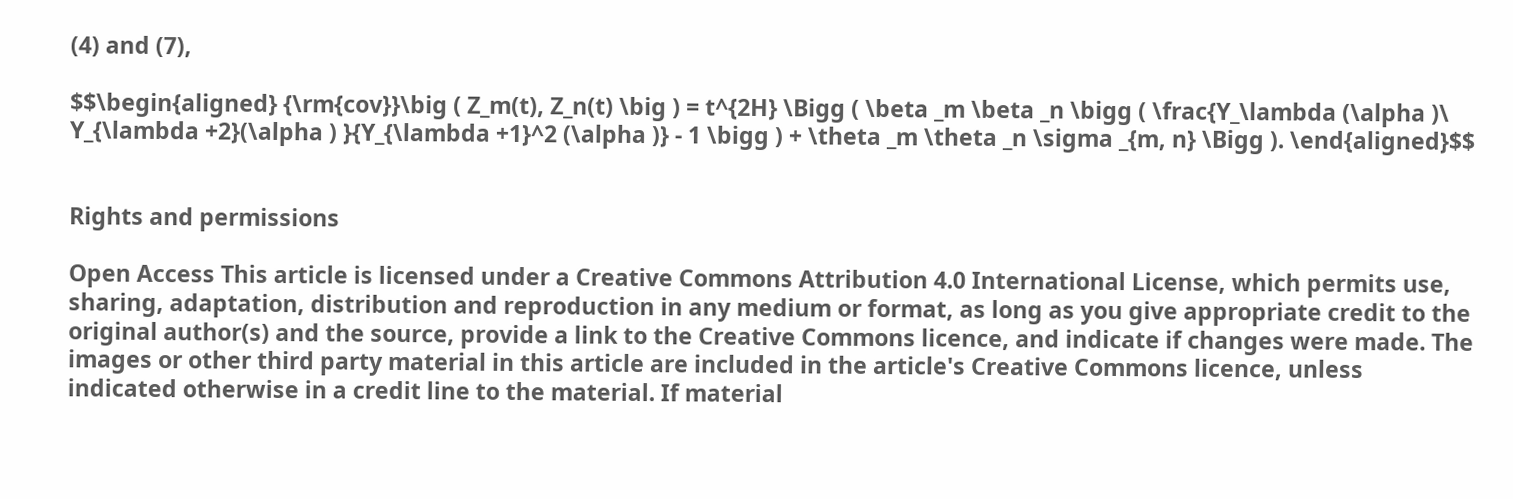(4) and (7),

$$\begin{aligned} {\rm{cov}}\big ( Z_m(t), Z_n(t) \big ) = t^{2H} \Bigg ( \beta _m \beta _n \bigg ( \frac{Y_\lambda (\alpha )\ Y_{\lambda +2}(\alpha ) }{Y_{\lambda +1}^2 (\alpha )} - 1 \bigg ) + \theta _m \theta _n \sigma _{m, n} \Bigg ). \end{aligned}$$


Rights and permissions

Open Access This article is licensed under a Creative Commons Attribution 4.0 International License, which permits use, sharing, adaptation, distribution and reproduction in any medium or format, as long as you give appropriate credit to the original author(s) and the source, provide a link to the Creative Commons licence, and indicate if changes were made. The images or other third party material in this article are included in the article's Creative Commons licence, unless indicated otherwise in a credit line to the material. If material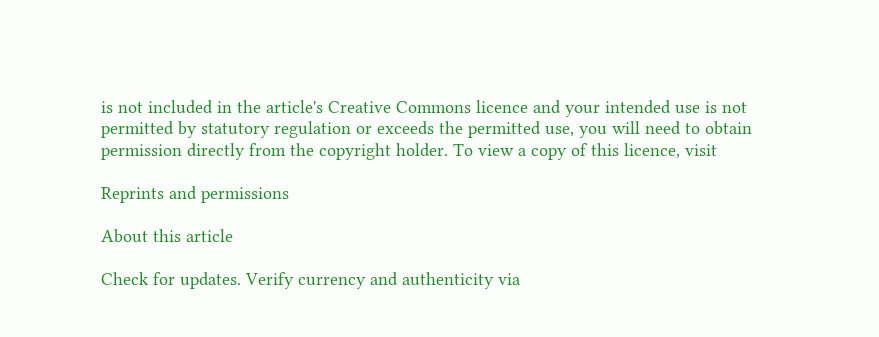is not included in the article's Creative Commons licence and your intended use is not permitted by statutory regulation or exceeds the permitted use, you will need to obtain permission directly from the copyright holder. To view a copy of this licence, visit

Reprints and permissions

About this article

Check for updates. Verify currency and authenticity via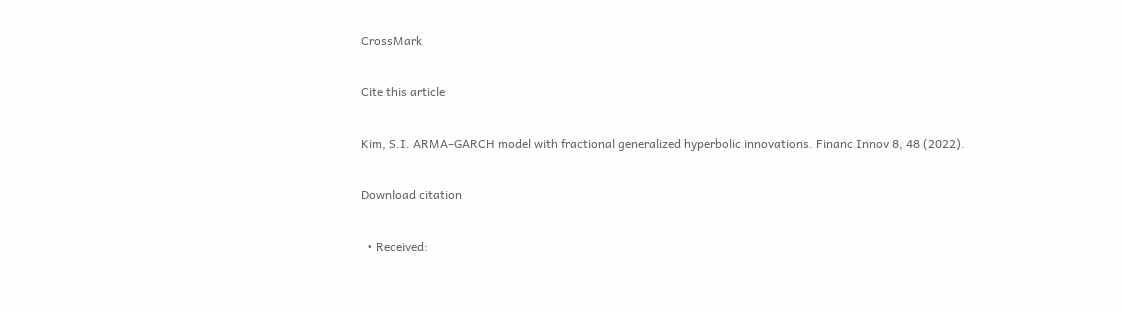CrossMark

Cite this article

Kim, S.I. ARMA–GARCH model with fractional generalized hyperbolic innovations. Financ Innov 8, 48 (2022).

Download citation

  • Received: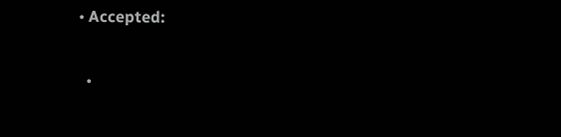• Accepted:

  •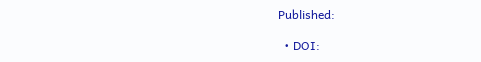Published:

  • DOI: